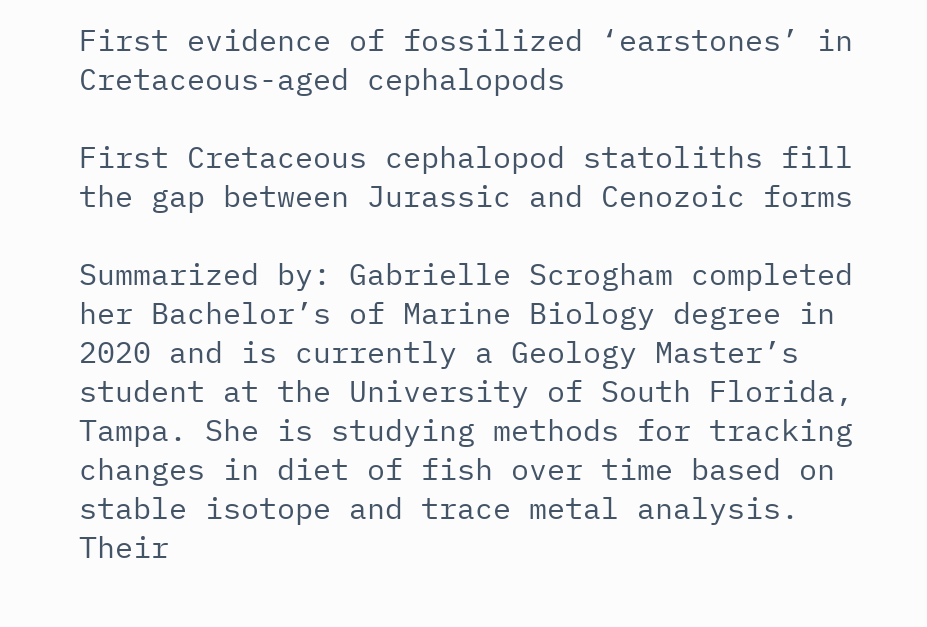First evidence of fossilized ‘earstones’ in Cretaceous-aged cephalopods

First Cretaceous cephalopod statoliths fill the gap between Jurassic and Cenozoic forms

Summarized by: Gabrielle Scrogham completed her Bachelor’s of Marine Biology degree in 2020 and is currently a Geology Master’s student at the University of South Florida, Tampa. She is studying methods for tracking changes in diet of fish over time based on stable isotope and trace metal analysis. Their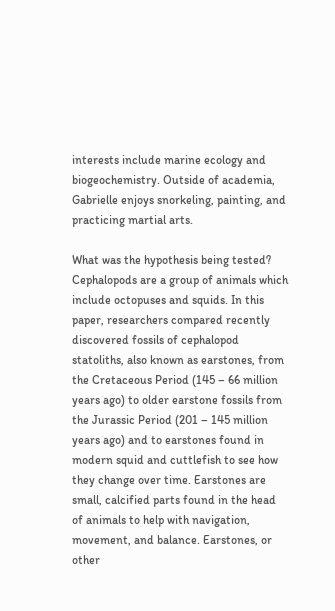interests include marine ecology and biogeochemistry. Outside of academia, Gabrielle enjoys snorkeling, painting, and practicing martial arts.

What was the hypothesis being tested? Cephalopods are a group of animals which include octopuses and squids. In this paper, researchers compared recently discovered fossils of cephalopod statoliths, also known as earstones, from the Cretaceous Period (145 – 66 million years ago) to older earstone fossils from the Jurassic Period (201 – 145 million years ago) and to earstones found in modern squid and cuttlefish to see how they change over time. Earstones are small, calcified parts found in the head of animals to help with navigation, movement, and balance. Earstones, or other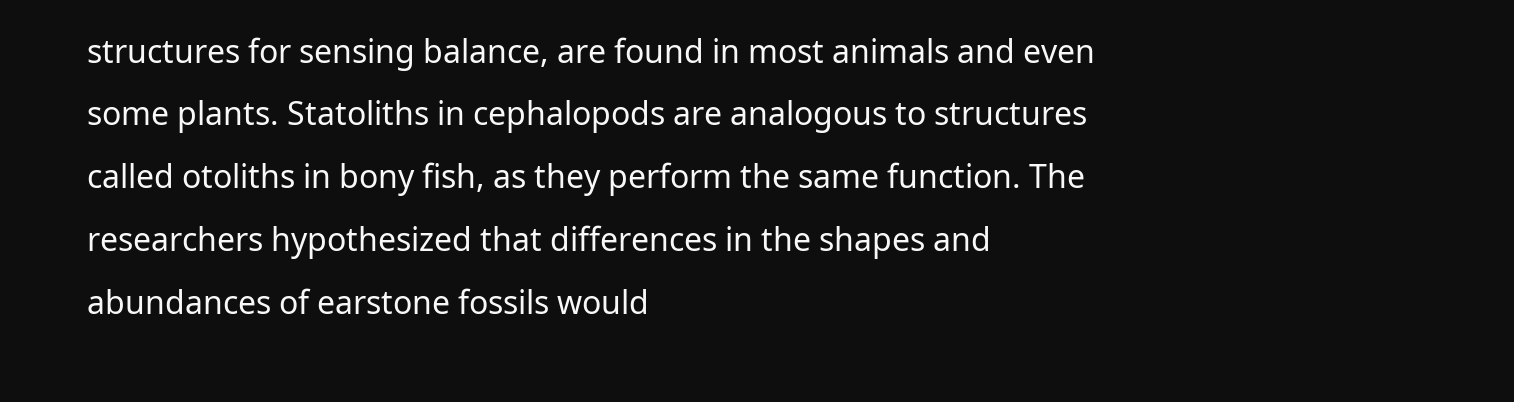structures for sensing balance, are found in most animals and even some plants. Statoliths in cephalopods are analogous to structures called otoliths in bony fish, as they perform the same function. The researchers hypothesized that differences in the shapes and abundances of earstone fossils would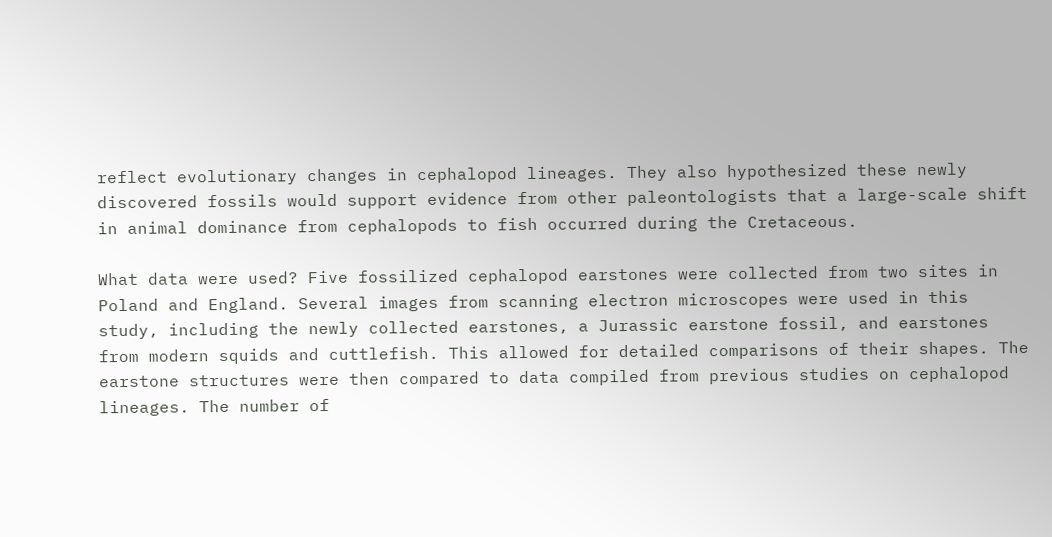reflect evolutionary changes in cephalopod lineages. They also hypothesized these newly discovered fossils would support evidence from other paleontologists that a large-scale shift in animal dominance from cephalopods to fish occurred during the Cretaceous.

What data were used? Five fossilized cephalopod earstones were collected from two sites in Poland and England. Several images from scanning electron microscopes were used in this study, including the newly collected earstones, a Jurassic earstone fossil, and earstones from modern squids and cuttlefish. This allowed for detailed comparisons of their shapes. The earstone structures were then compared to data compiled from previous studies on cephalopod lineages. The number of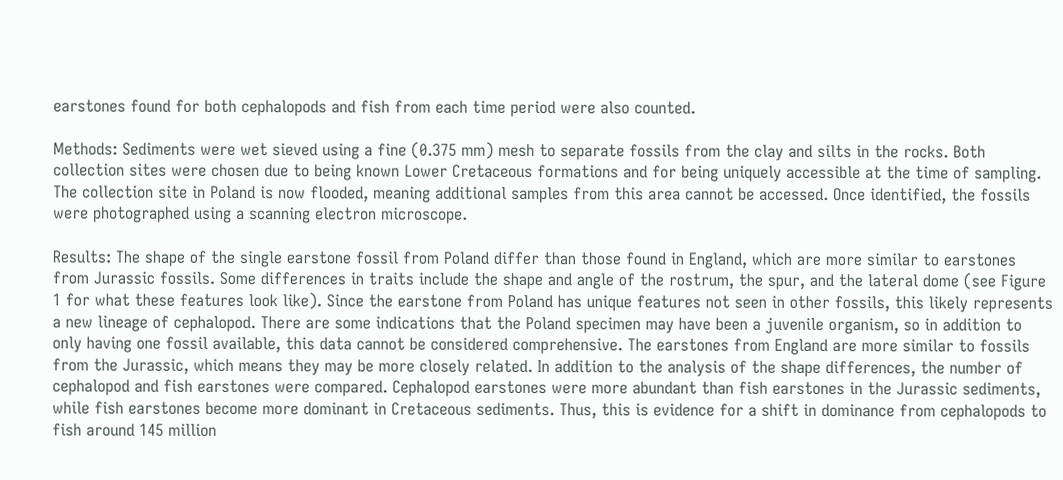earstones found for both cephalopods and fish from each time period were also counted.

Methods: Sediments were wet sieved using a fine (0.375 mm) mesh to separate fossils from the clay and silts in the rocks. Both collection sites were chosen due to being known Lower Cretaceous formations and for being uniquely accessible at the time of sampling. The collection site in Poland is now flooded, meaning additional samples from this area cannot be accessed. Once identified, the fossils were photographed using a scanning electron microscope.

Results: The shape of the single earstone fossil from Poland differ than those found in England, which are more similar to earstones from Jurassic fossils. Some differences in traits include the shape and angle of the rostrum, the spur, and the lateral dome (see Figure 1 for what these features look like). Since the earstone from Poland has unique features not seen in other fossils, this likely represents a new lineage of cephalopod. There are some indications that the Poland specimen may have been a juvenile organism, so in addition to only having one fossil available, this data cannot be considered comprehensive. The earstones from England are more similar to fossils from the Jurassic, which means they may be more closely related. In addition to the analysis of the shape differences, the number of cephalopod and fish earstones were compared. Cephalopod earstones were more abundant than fish earstones in the Jurassic sediments, while fish earstones become more dominant in Cretaceous sediments. Thus, this is evidence for a shift in dominance from cephalopods to fish around 145 million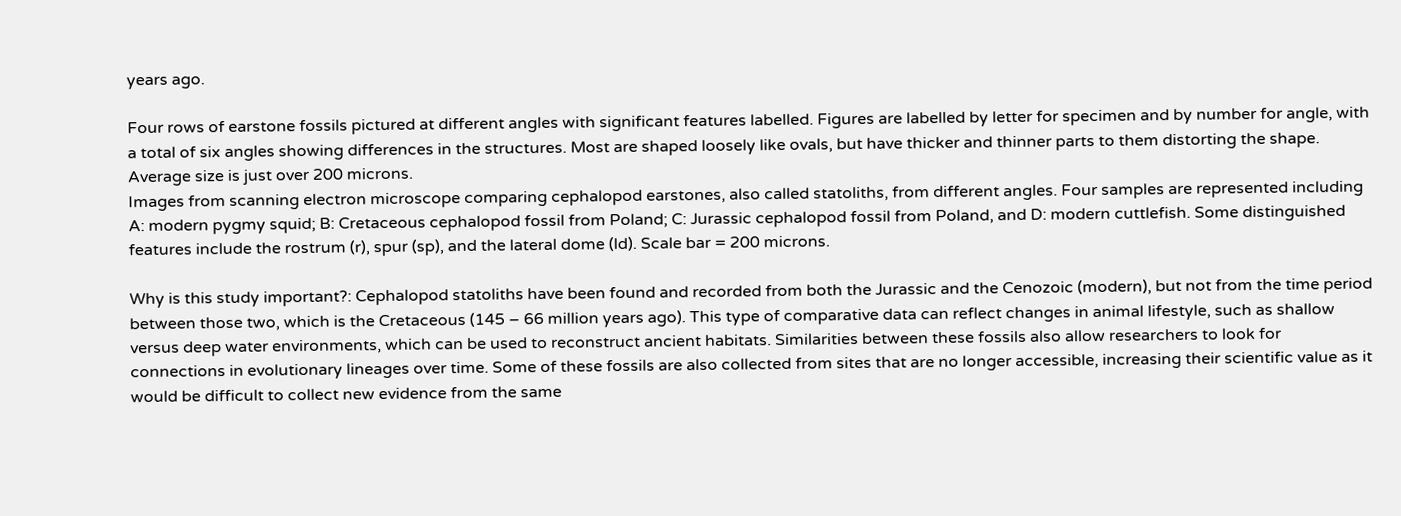years ago.

Four rows of earstone fossils pictured at different angles with significant features labelled. Figures are labelled by letter for specimen and by number for angle, with a total of six angles showing differences in the structures. Most are shaped loosely like ovals, but have thicker and thinner parts to them distorting the shape. Average size is just over 200 microns.
Images from scanning electron microscope comparing cephalopod earstones, also called statoliths, from different angles. Four samples are represented including A: modern pygmy squid; B: Cretaceous cephalopod fossil from Poland; C: Jurassic cephalopod fossil from Poland, and D: modern cuttlefish. Some distinguished features include the rostrum (r), spur (sp), and the lateral dome (ld). Scale bar = 200 microns.

Why is this study important?: Cephalopod statoliths have been found and recorded from both the Jurassic and the Cenozoic (modern), but not from the time period between those two, which is the Cretaceous (145 – 66 million years ago). This type of comparative data can reflect changes in animal lifestyle, such as shallow versus deep water environments, which can be used to reconstruct ancient habitats. Similarities between these fossils also allow researchers to look for connections in evolutionary lineages over time. Some of these fossils are also collected from sites that are no longer accessible, increasing their scientific value as it would be difficult to collect new evidence from the same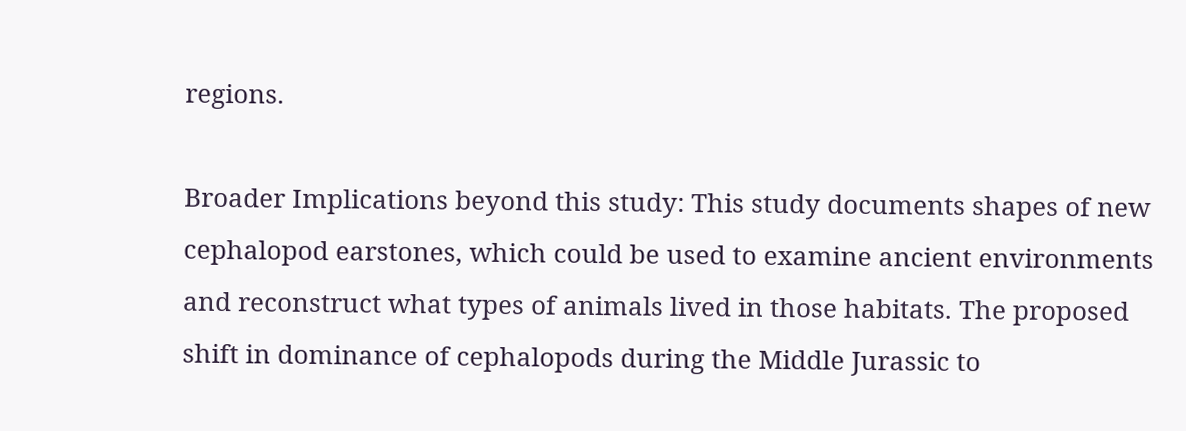regions.

Broader Implications beyond this study: This study documents shapes of new cephalopod earstones, which could be used to examine ancient environments and reconstruct what types of animals lived in those habitats. The proposed shift in dominance of cephalopods during the Middle Jurassic to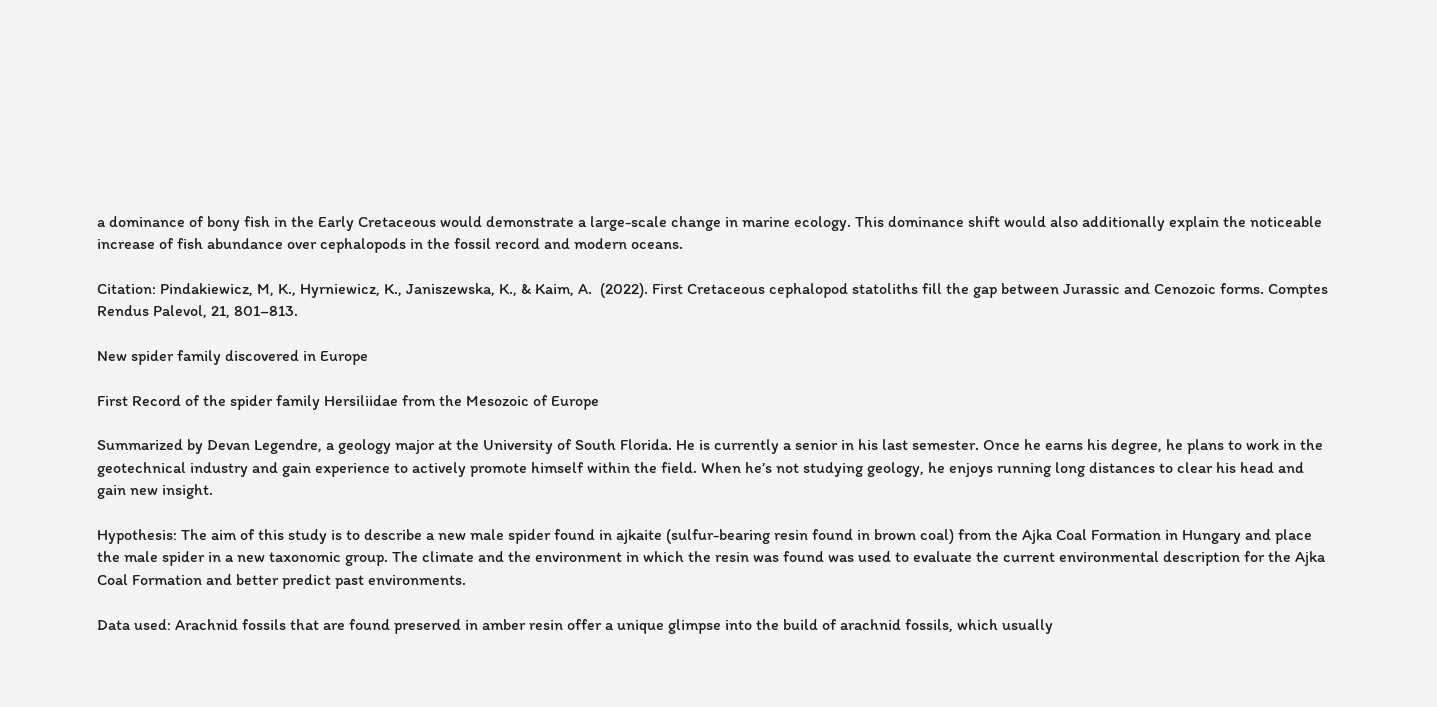a dominance of bony fish in the Early Cretaceous would demonstrate a large-scale change in marine ecology. This dominance shift would also additionally explain the noticeable increase of fish abundance over cephalopods in the fossil record and modern oceans.

Citation: Pindakiewicz, M, K., Hyrniewicz, K., Janiszewska, K., & Kaim, A.  (2022). First Cretaceous cephalopod statoliths fill the gap between Jurassic and Cenozoic forms. Comptes Rendus Palevol, 21, 801–813.

New spider family discovered in Europe

First Record of the spider family Hersiliidae from the Mesozoic of Europe

Summarized by Devan Legendre, a geology major at the University of South Florida. He is currently a senior in his last semester. Once he earns his degree, he plans to work in the geotechnical industry and gain experience to actively promote himself within the field. When he’s not studying geology, he enjoys running long distances to clear his head and gain new insight.

Hypothesis: The aim of this study is to describe a new male spider found in ajkaite (sulfur-bearing resin found in brown coal) from the Ajka Coal Formation in Hungary and place the male spider in a new taxonomic group. The climate and the environment in which the resin was found was used to evaluate the current environmental description for the Ajka Coal Formation and better predict past environments.

Data used: Arachnid fossils that are found preserved in amber resin offer a unique glimpse into the build of arachnid fossils, which usually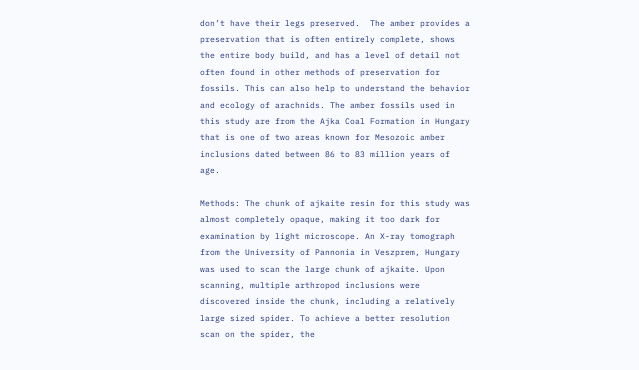don’t have their legs preserved.  The amber provides a preservation that is often entirely complete, shows the entire body build, and has a level of detail not often found in other methods of preservation for fossils. This can also help to understand the behavior and ecology of arachnids. The amber fossils used in this study are from the Ajka Coal Formation in Hungary that is one of two areas known for Mesozoic amber inclusions dated between 86 to 83 million years of age.

Methods: The chunk of ajkaite resin for this study was almost completely opaque, making it too dark for examination by light microscope. An X-ray tomograph from the University of Pannonia in Veszprem, Hungary was used to scan the large chunk of ajkaite. Upon scanning, multiple arthropod inclusions were discovered inside the chunk, including a relatively large sized spider. To achieve a better resolution scan on the spider, the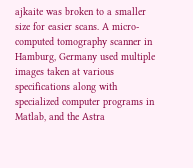ajkaite was broken to a smaller size for easier scans. A micro-computed tomography scanner in Hamburg, Germany used multiple images taken at various specifications along with specialized computer programs in Matlab, and the Astra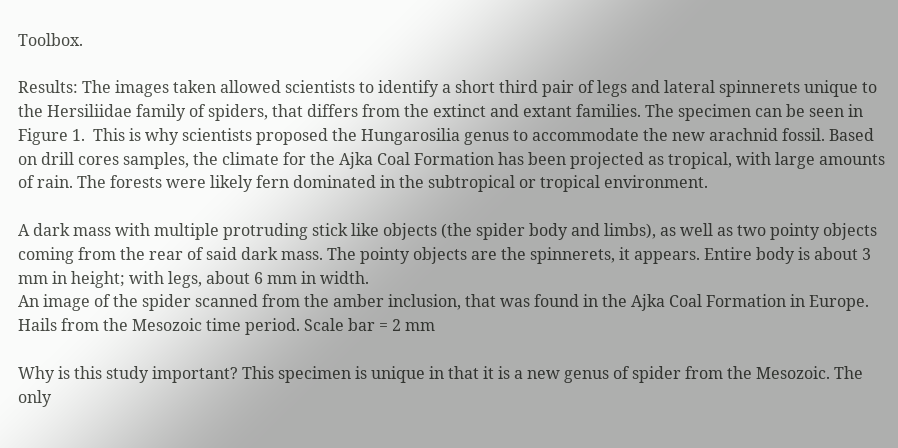Toolbox.

Results: The images taken allowed scientists to identify a short third pair of legs and lateral spinnerets unique to the Hersiliidae family of spiders, that differs from the extinct and extant families. The specimen can be seen in Figure 1.  This is why scientists proposed the Hungarosilia genus to accommodate the new arachnid fossil. Based on drill cores samples, the climate for the Ajka Coal Formation has been projected as tropical, with large amounts of rain. The forests were likely fern dominated in the subtropical or tropical environment.

A dark mass with multiple protruding stick like objects (the spider body and limbs), as well as two pointy objects coming from the rear of said dark mass. The pointy objects are the spinnerets, it appears. Entire body is about 3 mm in height; with legs, about 6 mm in width.
An image of the spider scanned from the amber inclusion, that was found in the Ajka Coal Formation in Europe. Hails from the Mesozoic time period. Scale bar = 2 mm

Why is this study important? This specimen is unique in that it is a new genus of spider from the Mesozoic. The only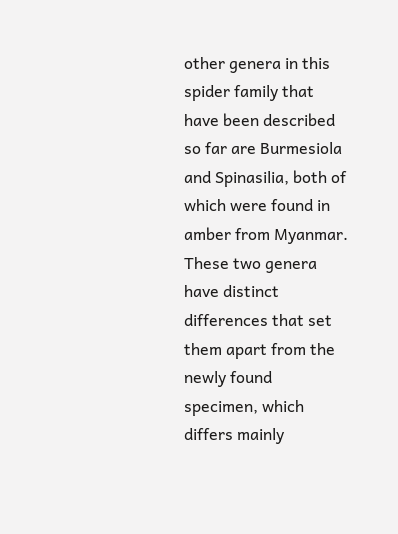other genera in this spider family that have been described so far are Burmesiola and Spinasilia, both of which were found in amber from Myanmar. These two genera have distinct differences that set them apart from the newly found specimen, which differs mainly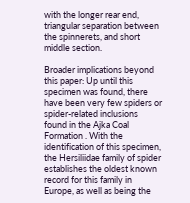with the longer rear end, triangular separation between the spinnerets, and short middle section.

Broader implications beyond this paper: Up until this specimen was found, there have been very few spiders or spider-related inclusions found in the Ajka Coal Formation . With the identification of this specimen, the Hersiliidae family of spider establishes the oldest known record for this family in Europe, as well as being the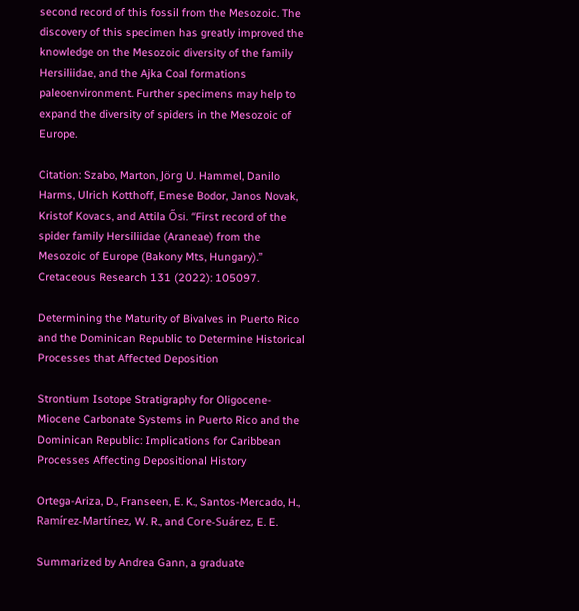second record of this fossil from the Mesozoic. The discovery of this specimen has greatly improved the knowledge on the Mesozoic diversity of the family Hersiliidae, and the Ajka Coal formations paleoenvironment. Further specimens may help to expand the diversity of spiders in the Mesozoic of Europe.

Citation: Szabo, Marton, Jörg U. Hammel, Danilo Harms, Ulrich Kotthoff, Emese Bodor, Janos Novak, Kristof Kovacs, and Attila Ősi. “First record of the spider family Hersiliidae (Araneae) from the Mesozoic of Europe (Bakony Mts, Hungary).” Cretaceous Research 131 (2022): 105097.

Determining the Maturity of Bivalves in Puerto Rico and the Dominican Republic to Determine Historical Processes that Affected Deposition

Strontium Isotope Stratigraphy for Oligocene-Miocene Carbonate Systems in Puerto Rico and the Dominican Republic: Implications for Caribbean Processes Affecting Depositional History

Ortega-Ariza, D., Franseen, E. K., Santos-Mercado, H., Ramírez-Martínez, W. R., and Core-Suárez, E. E.

Summarized by Andrea Gann, a graduate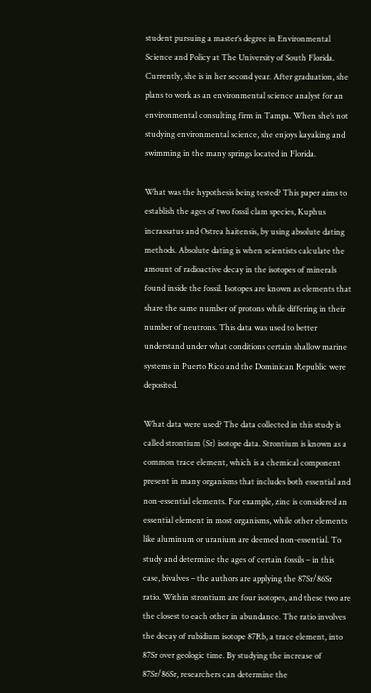student pursuing a master’s degree in Environmental Science and Policy at The University of South Florida. Currently, she is in her second year. After graduation, she plans to work as an environmental science analyst for an environmental consulting firm in Tampa. When she’s not studying environmental science, she enjoys kayaking and swimming in the many springs located in Florida.

What was the hypothesis being tested? This paper aims to establish the ages of two fossil clam species, Kuphus incrassatus and Ostrea haitensis, by using absolute dating methods. Absolute dating is when scientists calculate the amount of radioactive decay in the isotopes of minerals found inside the fossil. Isotopes are known as elements that share the same number of protons while differing in their number of neutrons. This data was used to better understand under what conditions certain shallow marine systems in Puerto Rico and the Dominican Republic were deposited.

What data were used? The data collected in this study is called strontium (Sr) isotope data. Strontium is known as a common trace element, which is a chemical component present in many organisms that includes both essential and non-essential elements. For example, zinc is considered an essential element in most organisms, while other elements like aluminum or uranium are deemed non-essential. To study and determine the ages of certain fossils – in this case, bivalves – the authors are applying the 87Sr/86Sr ratio. Within strontium are four isotopes, and these two are the closest to each other in abundance. The ratio involves the decay of rubidium isotope 87Rb, a trace element, into  87Sr over geologic time. By studying the increase of 87Sr/86Sr, researchers can determine the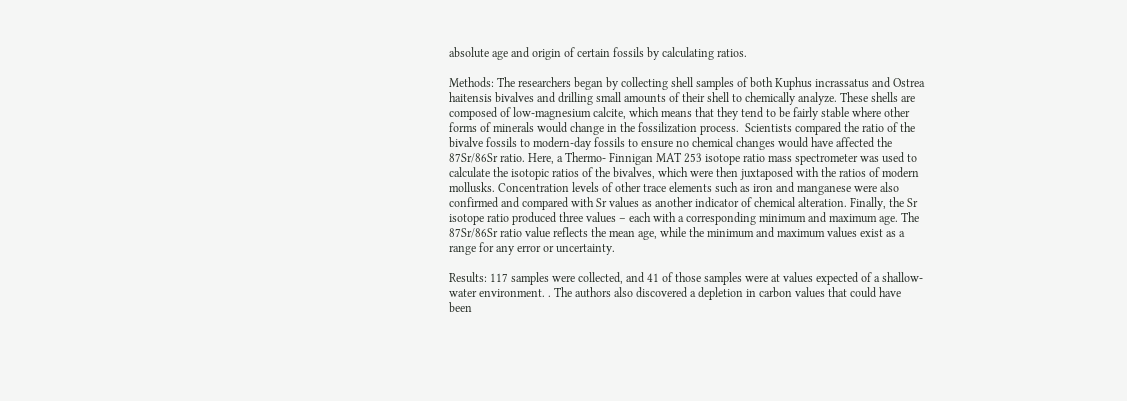absolute age and origin of certain fossils by calculating ratios.

Methods: The researchers began by collecting shell samples of both Kuphus incrassatus and Ostrea haitensis bivalves and drilling small amounts of their shell to chemically analyze. These shells are composed of low-magnesium calcite, which means that they tend to be fairly stable where other forms of minerals would change in the fossilization process.  Scientists compared the ratio of the bivalve fossils to modern-day fossils to ensure no chemical changes would have affected the 87Sr/86Sr ratio. Here, a Thermo- Finnigan MAT 253 isotope ratio mass spectrometer was used to calculate the isotopic ratios of the bivalves, which were then juxtaposed with the ratios of modern mollusks. Concentration levels of other trace elements such as iron and manganese were also confirmed and compared with Sr values as another indicator of chemical alteration. Finally, the Sr isotope ratio produced three values – each with a corresponding minimum and maximum age. The 87Sr/86Sr ratio value reflects the mean age, while the minimum and maximum values exist as a range for any error or uncertainty.

Results: 117 samples were collected, and 41 of those samples were at values expected of a shallow-water environment. . The authors also discovered a depletion in carbon values that could have been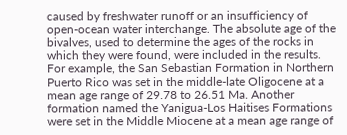caused by freshwater runoff or an insufficiency of open-ocean water interchange. The absolute age of the bivalves, used to determine the ages of the rocks in which they were found, were included in the results. For example, the San Sebastian Formation in Northern Puerto Rico was set in the middle-late Oligocene at a mean age range of 29.78 to 26.51 Ma. Another formation named the Yanigua-Los Haitises Formations were set in the Middle Miocene at a mean age range of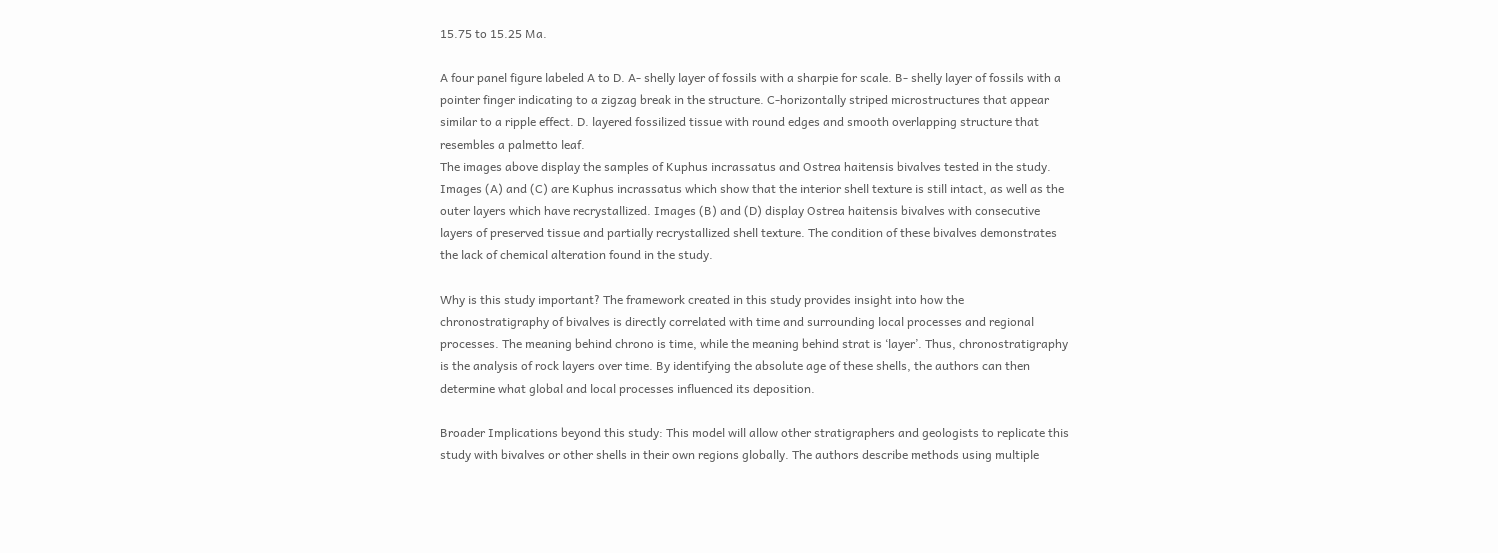15.75 to 15.25 Ma.

A four panel figure labeled A to D. A- shelly layer of fossils with a sharpie for scale. B- shelly layer of fossils with a pointer finger indicating to a zigzag break in the structure. C-horizontally striped microstructures that appear similar to a ripple effect. D. layered fossilized tissue with round edges and smooth overlapping structure that resembles a palmetto leaf.
The images above display the samples of Kuphus incrassatus and Ostrea haitensis bivalves tested in the study. Images (A) and (C) are Kuphus incrassatus which show that the interior shell texture is still intact, as well as the outer layers which have recrystallized. Images (B) and (D) display Ostrea haitensis bivalves with consecutive layers of preserved tissue and partially recrystallized shell texture. The condition of these bivalves demonstrates the lack of chemical alteration found in the study.

Why is this study important? The framework created in this study provides insight into how the chronostratigraphy of bivalves is directly correlated with time and surrounding local processes and regional processes. The meaning behind chrono is time, while the meaning behind strat is ‘layer’. Thus, chronostratigraphy is the analysis of rock layers over time. By identifying the absolute age of these shells, the authors can then determine what global and local processes influenced its deposition.

Broader Implications beyond this study: This model will allow other stratigraphers and geologists to replicate this study with bivalves or other shells in their own regions globally. The authors describe methods using multiple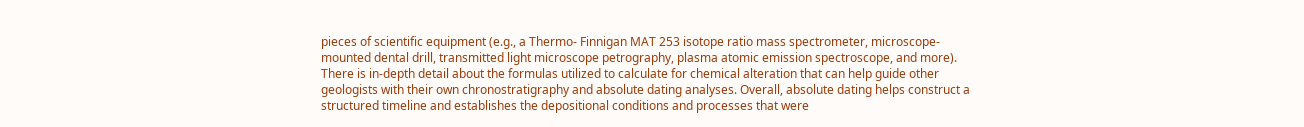pieces of scientific equipment (e.g., a Thermo- Finnigan MAT 253 isotope ratio mass spectrometer, microscope-mounted dental drill, transmitted light microscope petrography, plasma atomic emission spectroscope, and more). There is in-depth detail about the formulas utilized to calculate for chemical alteration that can help guide other geologists with their own chronostratigraphy and absolute dating analyses. Overall, absolute dating helps construct a structured timeline and establishes the depositional conditions and processes that were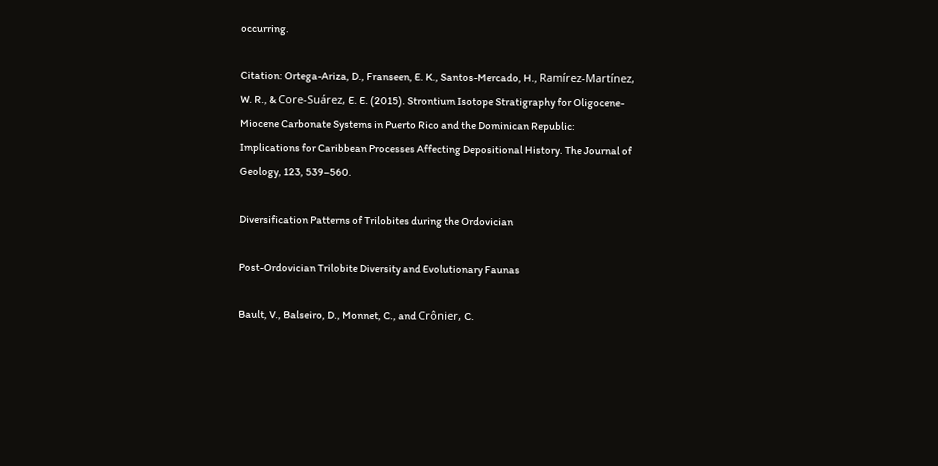occurring.

Citation: Ortega-Ariza, D., Franseen, E. K., Santos-Mercado, H., Ramírez-Martínez, W. R., & Core-Suárez, E. E. (2015). Strontium Isotope Stratigraphy for Oligocene-Miocene Carbonate Systems in Puerto Rico and the Dominican Republic: Implications for Caribbean Processes Affecting Depositional History. The Journal of Geology, 123, 539–560.

Diversification Patterns of Trilobites during the Ordovician

Post-Ordovician Trilobite Diversity and Evolutionary Faunas

Bault, V., Balseiro, D., Monnet, C., and Crônier, C.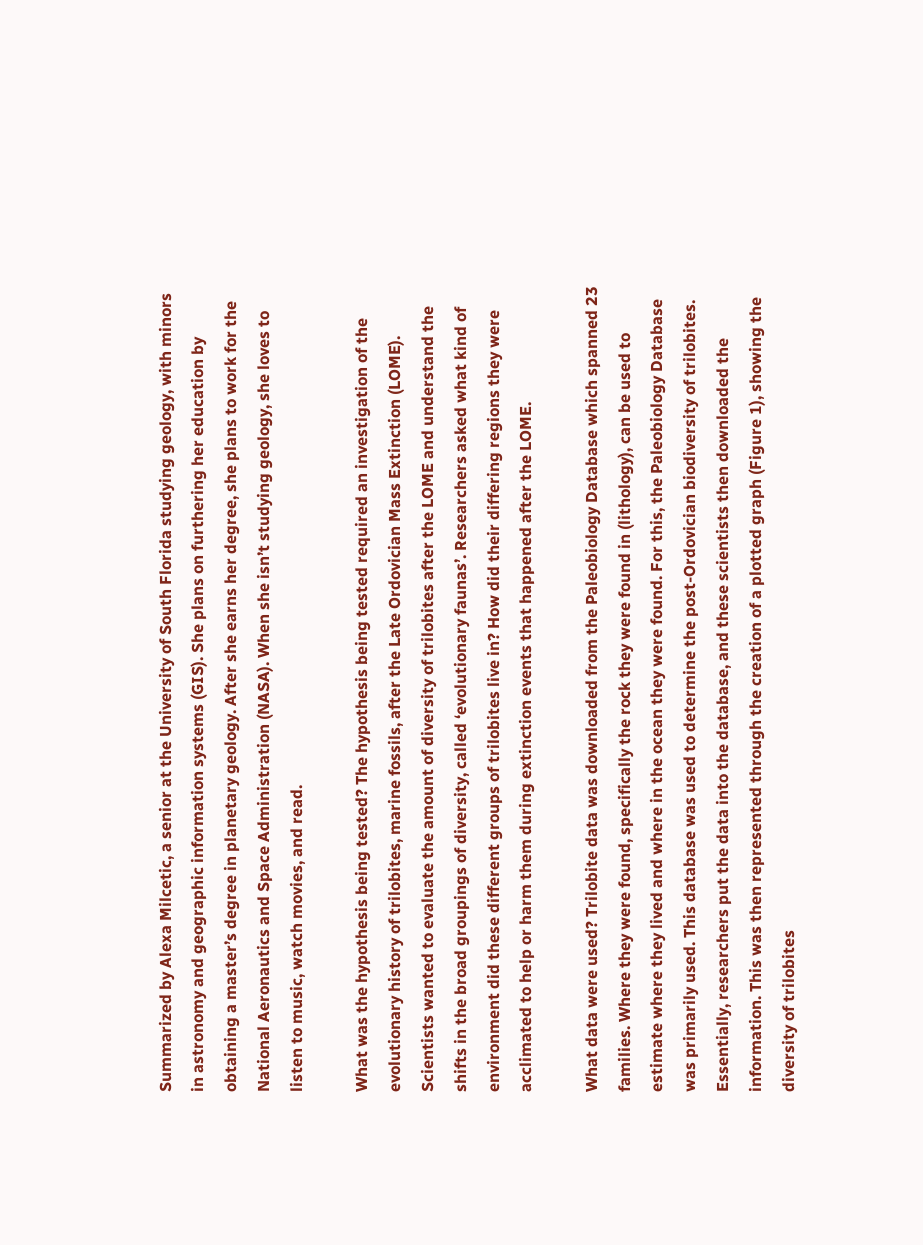Summarized by Alexa Milcetic, a senior at the University of South Florida studying geology, with minors in astronomy and geographic information systems (GIS). She plans on furthering her education by obtaining a master’s degree in planetary geology. After she earns her degree, she plans to work for the National Aeronautics and Space Administration (NASA). When she isn’t studying geology, she loves to listen to music, watch movies, and read.

What was the hypothesis being tested? The hypothesis being tested required an investigation of the evolutionary history of trilobites, marine fossils, after the Late Ordovician Mass Extinction (LOME). Scientists wanted to evaluate the amount of diversity of trilobites after the LOME and understand the shifts in the broad groupings of diversity, called ‘evolutionary faunas’. Researchers asked what kind of environment did these different groups of trilobites live in? How did their differing regions they were acclimated to help or harm them during extinction events that happened after the LOME.

What data were used? Trilobite data was downloaded from the Paleobiology Database which spanned 23 families. Where they were found, specifically the rock they were found in (lithology), can be used to estimate where they lived and where in the ocean they were found. For this, the Paleobiology Database was primarily used. This database was used to determine the post-Ordovician biodiversity of trilobites. Essentially, researchers put the data into the database, and these scientists then downloaded the information. This was then represented through the creation of a plotted graph (Figure 1), showing the diversity of trilobites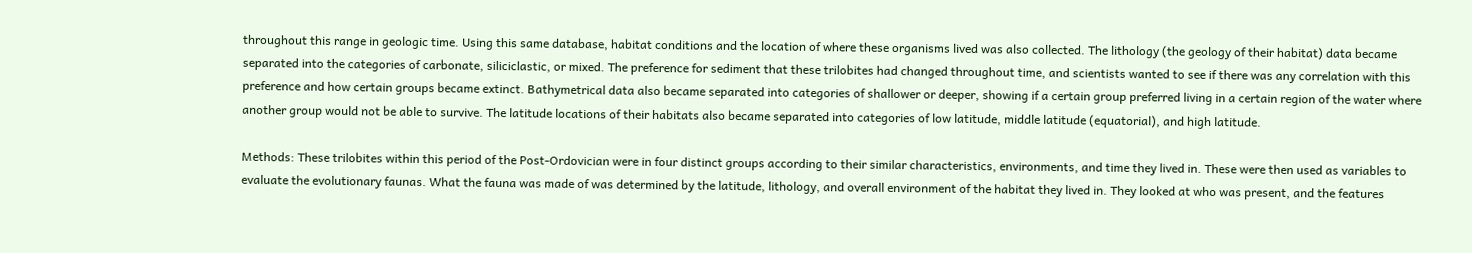throughout this range in geologic time. Using this same database, habitat conditions and the location of where these organisms lived was also collected. The lithology (the geology of their habitat) data became separated into the categories of carbonate, siliciclastic, or mixed. The preference for sediment that these trilobites had changed throughout time, and scientists wanted to see if there was any correlation with this preference and how certain groups became extinct. Bathymetrical data also became separated into categories of shallower or deeper, showing if a certain group preferred living in a certain region of the water where another group would not be able to survive. The latitude locations of their habitats also became separated into categories of low latitude, middle latitude (equatorial), and high latitude.

Methods: These trilobites within this period of the Post-Ordovician were in four distinct groups according to their similar characteristics, environments, and time they lived in. These were then used as variables to evaluate the evolutionary faunas. What the fauna was made of was determined by the latitude, lithology, and overall environment of the habitat they lived in. They looked at who was present, and the features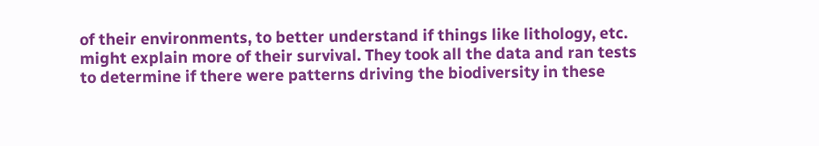of their environments, to better understand if things like lithology, etc. might explain more of their survival. They took all the data and ran tests to determine if there were patterns driving the biodiversity in these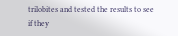trilobites and tested the results to see if they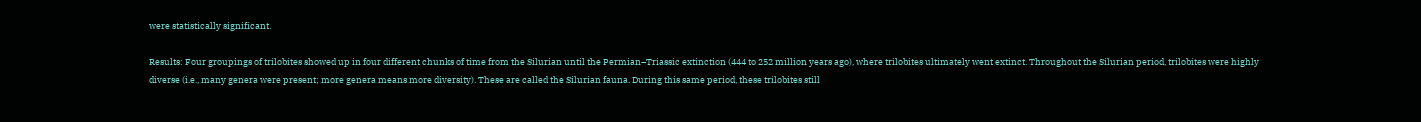were statistically significant.

Results: Four groupings of trilobites showed up in four different chunks of time from the Silurian until the Permian–Triassic extinction (444 to 252 million years ago), where trilobites ultimately went extinct. Throughout the Silurian period, trilobites were highly diverse (i.e., many genera were present; more genera means more diversity). These are called the Silurian fauna. During this same period, these trilobites still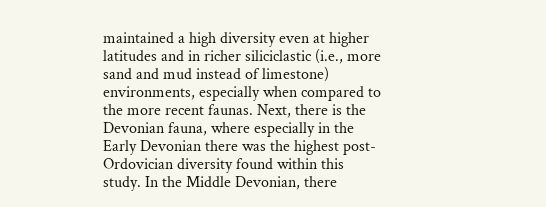maintained a high diversity even at higher latitudes and in richer siliciclastic (i.e., more sand and mud instead of limestone) environments, especially when compared to the more recent faunas. Next, there is the Devonian fauna, where especially in the Early Devonian there was the highest post-Ordovician diversity found within this study. In the Middle Devonian, there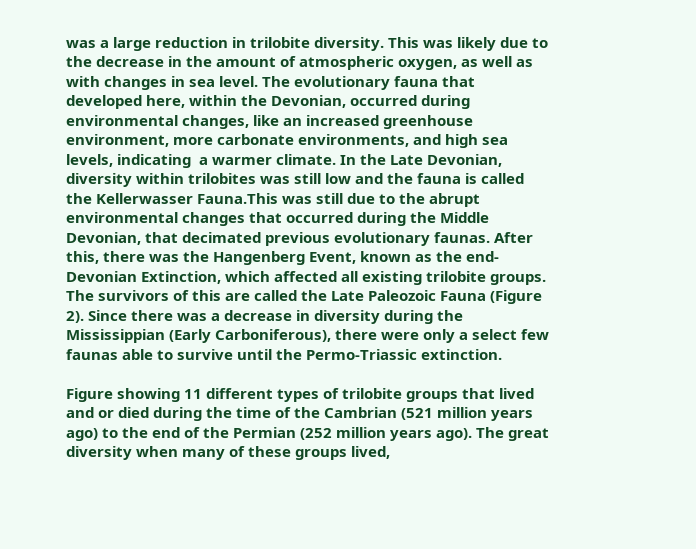was a large reduction in trilobite diversity. This was likely due to the decrease in the amount of atmospheric oxygen, as well as with changes in sea level. The evolutionary fauna that developed here, within the Devonian, occurred during environmental changes, like an increased greenhouse environment, more carbonate environments, and high sea levels, indicating  a warmer climate. In the Late Devonian, diversity within trilobites was still low and the fauna is called the Kellerwasser Fauna.This was still due to the abrupt environmental changes that occurred during the Middle Devonian, that decimated previous evolutionary faunas. After this, there was the Hangenberg Event, known as the end-Devonian Extinction, which affected all existing trilobite groups. The survivors of this are called the Late Paleozoic Fauna (Figure 2). Since there was a decrease in diversity during the Mississippian (Early Carboniferous), there were only a select few faunas able to survive until the Permo-Triassic extinction.

Figure showing 11 different types of trilobite groups that lived and or died during the time of the Cambrian (521 million years ago) to the end of the Permian (252 million years ago). The great diversity when many of these groups lived,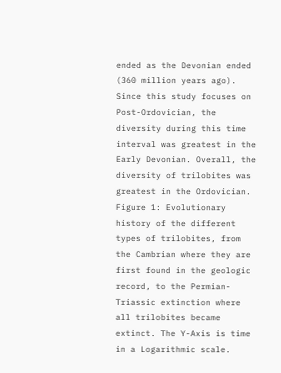ended as the Devonian ended (360 million years ago). Since this study focuses on Post-Ordovician, the diversity during this time interval was greatest in the Early Devonian. Overall, the diversity of trilobites was greatest in the Ordovician.
Figure 1: Evolutionary history of the different types of trilobites, from the Cambrian where they are first found in the geologic record, to the Permian-Triassic extinction where all trilobites became extinct. The Y-Axis is time in a Logarithmic scale.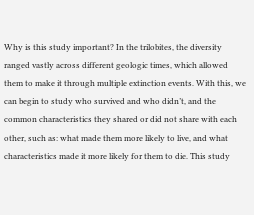Why is this study important? In the trilobites, the diversity ranged vastly across different geologic times, which allowed them to make it through multiple extinction events. With this, we can begin to study who survived and who didn’t, and the common characteristics they shared or did not share with each other, such as: what made them more likely to live, and what characteristics made it more likely for them to die. This study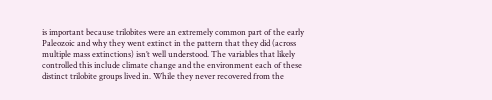is important because trilobites were an extremely common part of the early Paleozoic and why they went extinct in the pattern that they did (across multiple mass extinctions) isn’t well understood. The variables that likely controlled this include climate change and the environment each of these distinct trilobite groups lived in. While they never recovered from the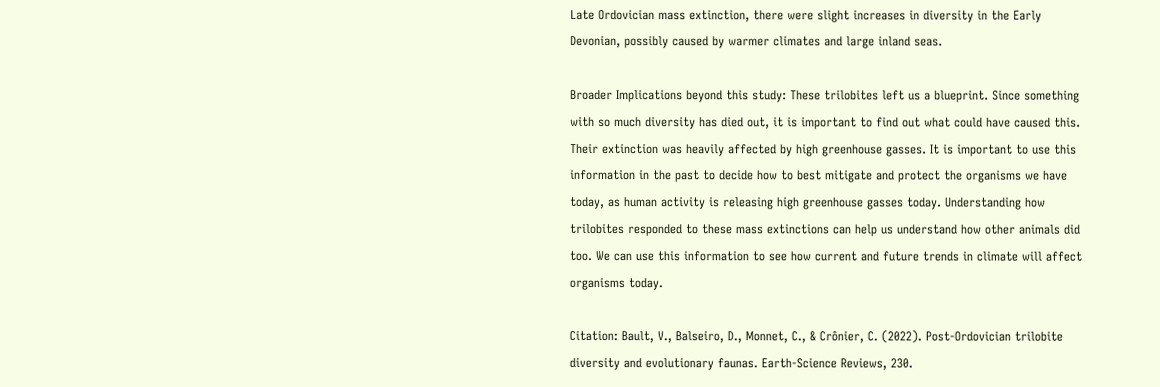Late Ordovician mass extinction, there were slight increases in diversity in the Early Devonian, possibly caused by warmer climates and large inland seas.

Broader Implications beyond this study: These trilobites left us a blueprint. Since something with so much diversity has died out, it is important to find out what could have caused this. Their extinction was heavily affected by high greenhouse gasses. It is important to use this information in the past to decide how to best mitigate and protect the organisms we have today, as human activity is releasing high greenhouse gasses today. Understanding how trilobites responded to these mass extinctions can help us understand how other animals did too. We can use this information to see how current and future trends in climate will affect organisms today.

Citation: Bault, V., Balseiro, D., Monnet, C., & Crônier, C. (2022). Post-Ordovician trilobite diversity and evolutionary faunas. Earth-Science Reviews, 230.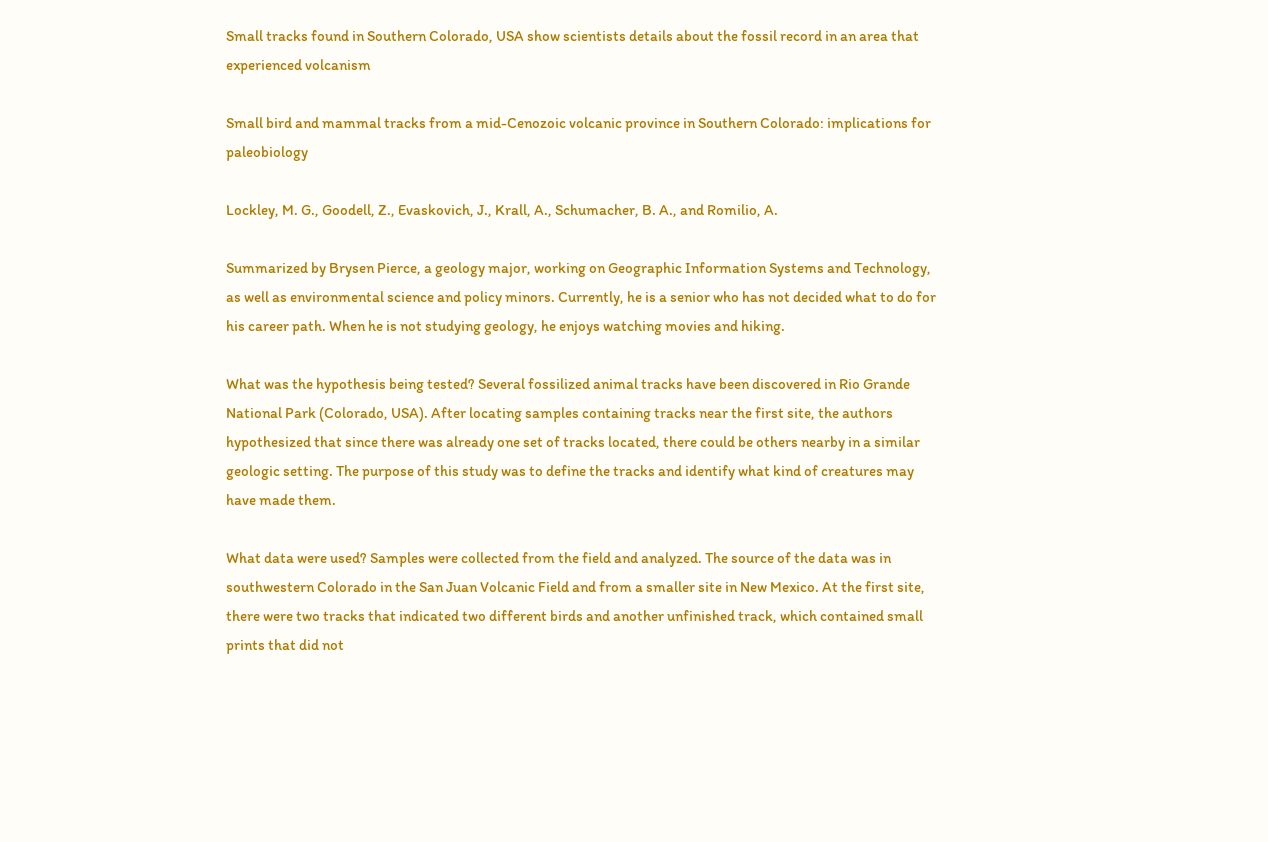Small tracks found in Southern Colorado, USA show scientists details about the fossil record in an area that experienced volcanism

Small bird and mammal tracks from a mid-Cenozoic volcanic province in Southern Colorado: implications for paleobiology

Lockley, M. G., Goodell, Z., Evaskovich, J., Krall, A., Schumacher, B. A., and Romilio, A.

Summarized by Brysen Pierce, a geology major, working on Geographic Information Systems and Technology, as well as environmental science and policy minors. Currently, he is a senior who has not decided what to do for his career path. When he is not studying geology, he enjoys watching movies and hiking.

What was the hypothesis being tested? Several fossilized animal tracks have been discovered in Rio Grande National Park (Colorado, USA). After locating samples containing tracks near the first site, the authors hypothesized that since there was already one set of tracks located, there could be others nearby in a similar geologic setting. The purpose of this study was to define the tracks and identify what kind of creatures may have made them.

What data were used? Samples were collected from the field and analyzed. The source of the data was in southwestern Colorado in the San Juan Volcanic Field and from a smaller site in New Mexico. At the first site, there were two tracks that indicated two different birds and another unfinished track, which contained small prints that did not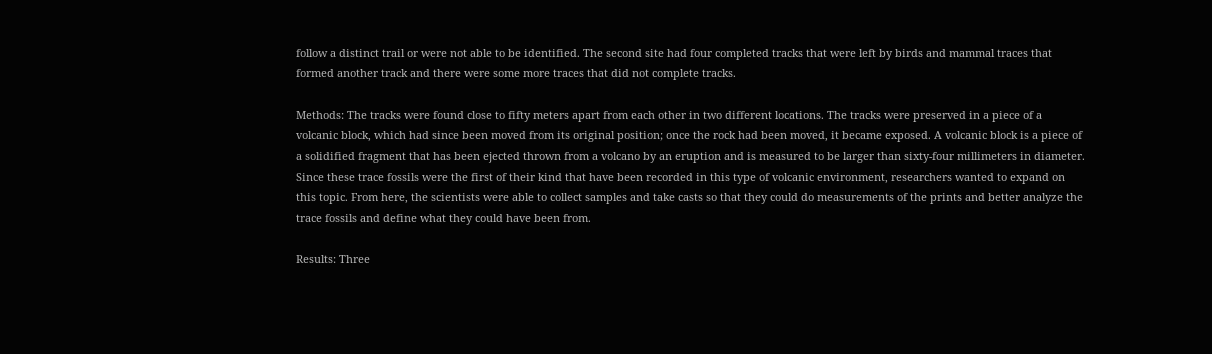follow a distinct trail or were not able to be identified. The second site had four completed tracks that were left by birds and mammal traces that formed another track and there were some more traces that did not complete tracks.

Methods: The tracks were found close to fifty meters apart from each other in two different locations. The tracks were preserved in a piece of a volcanic block, which had since been moved from its original position; once the rock had been moved, it became exposed. A volcanic block is a piece of a solidified fragment that has been ejected thrown from a volcano by an eruption and is measured to be larger than sixty-four millimeters in diameter. Since these trace fossils were the first of their kind that have been recorded in this type of volcanic environment, researchers wanted to expand on this topic. From here, the scientists were able to collect samples and take casts so that they could do measurements of the prints and better analyze the trace fossils and define what they could have been from.

Results: Three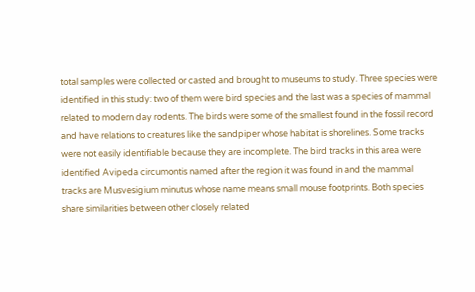total samples were collected or casted and brought to museums to study. Three species were identified in this study: two of them were bird species and the last was a species of mammal related to modern day rodents. The birds were some of the smallest found in the fossil record and have relations to creatures like the sandpiper whose habitat is shorelines. Some tracks were not easily identifiable because they are incomplete. The bird tracks in this area were identified Avipeda circumontis named after the region it was found in and the mammal tracks are Musvesigium minutus whose name means small mouse footprints. Both species share similarities between other closely related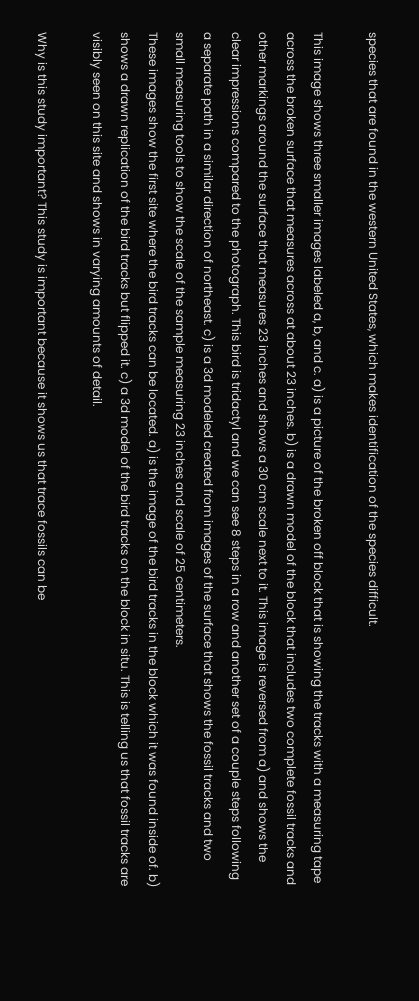species that are found in the western United States, which makes identification of the species difficult.

This image shows three smaller images labeled a, b, and c. a) is a picture of the broken off block that is showing the tracks with a measuring tape across the broken surface that measures across at about 23 inches. b) is a drawn model of the block that includes two complete fossil tracks and other markings around the surface that measures 23 inches and shows a 30 cm scale next to it. This image is reversed from a) and shows the clear impressions compared to the photograph. This bird is tridactyl and we can see 8 steps in a row and another set of a couple steps following a separate path in a similar direction of northeast. c) is a 3d modeled created from images of the surface that shows the fossil tracks and two small measuring tools to show the scale of the sample measuring 23 inches and scale of 25 centimeters.
These images show the first site where the bird tracks can be located. a) is the image of the bird tracks in the block which it was found inside of. b) shows a drawn replication of the bird tracks but flipped it. c) a 3d model of the bird tracks on the block in situ. This is telling us that fossil tracks are visibly seen on this site and shows in varying amounts of detail.

Why is this study important? This study is important because it shows us that trace fossils can be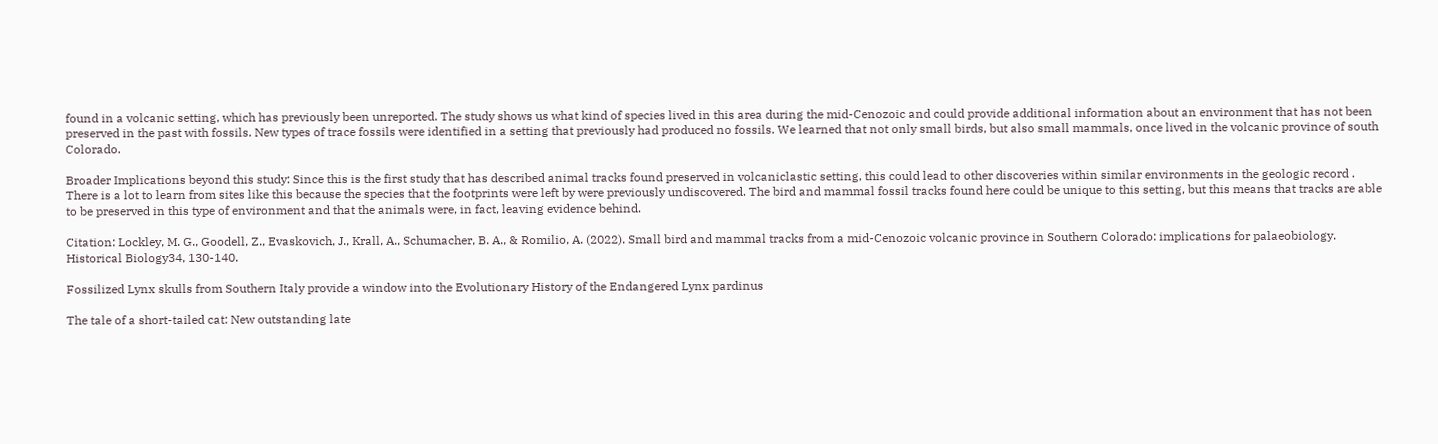found in a volcanic setting, which has previously been unreported. The study shows us what kind of species lived in this area during the mid-Cenozoic and could provide additional information about an environment that has not been preserved in the past with fossils. New types of trace fossils were identified in a setting that previously had produced no fossils. We learned that not only small birds, but also small mammals, once lived in the volcanic province of south Colorado.

Broader Implications beyond this study: Since this is the first study that has described animal tracks found preserved in volcaniclastic setting, this could lead to other discoveries within similar environments in the geologic record . There is a lot to learn from sites like this because the species that the footprints were left by were previously undiscovered. The bird and mammal fossil tracks found here could be unique to this setting, but this means that tracks are able to be preserved in this type of environment and that the animals were, in fact, leaving evidence behind.

Citation: Lockley, M. G., Goodell, Z., Evaskovich, J., Krall, A., Schumacher, B. A., & Romilio, A. (2022). Small bird and mammal tracks from a mid-Cenozoic volcanic province in Southern Colorado: implications for palaeobiology. Historical Biology34, 130-140.

Fossilized Lynx skulls from Southern Italy provide a window into the Evolutionary History of the Endangered Lynx pardinus

The tale of a short-tailed cat: New outstanding late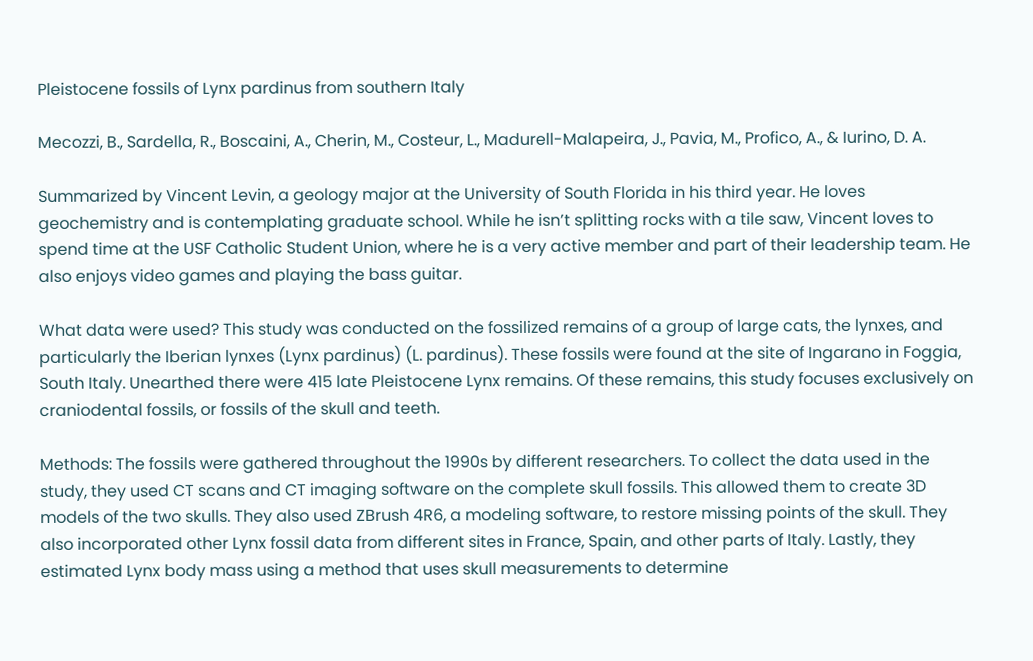Pleistocene fossils of Lynx pardinus from southern Italy

Mecozzi, B., Sardella, R., Boscaini, A., Cherin, M., Costeur, L., Madurell-Malapeira, J., Pavia, M., Profico, A., & Iurino, D. A.

Summarized by Vincent Levin, a geology major at the University of South Florida in his third year. He loves geochemistry and is contemplating graduate school. While he isn’t splitting rocks with a tile saw, Vincent loves to spend time at the USF Catholic Student Union, where he is a very active member and part of their leadership team. He also enjoys video games and playing the bass guitar.

What data were used? This study was conducted on the fossilized remains of a group of large cats, the lynxes, and particularly the Iberian lynxes (Lynx pardinus) (L. pardinus). These fossils were found at the site of Ingarano in Foggia, South Italy. Unearthed there were 415 late Pleistocene Lynx remains. Of these remains, this study focuses exclusively on craniodental fossils, or fossils of the skull and teeth.

Methods: The fossils were gathered throughout the 1990s by different researchers. To collect the data used in the study, they used CT scans and CT imaging software on the complete skull fossils. This allowed them to create 3D models of the two skulls. They also used ZBrush 4R6, a modeling software, to restore missing points of the skull. They also incorporated other Lynx fossil data from different sites in France, Spain, and other parts of Italy. Lastly, they estimated Lynx body mass using a method that uses skull measurements to determine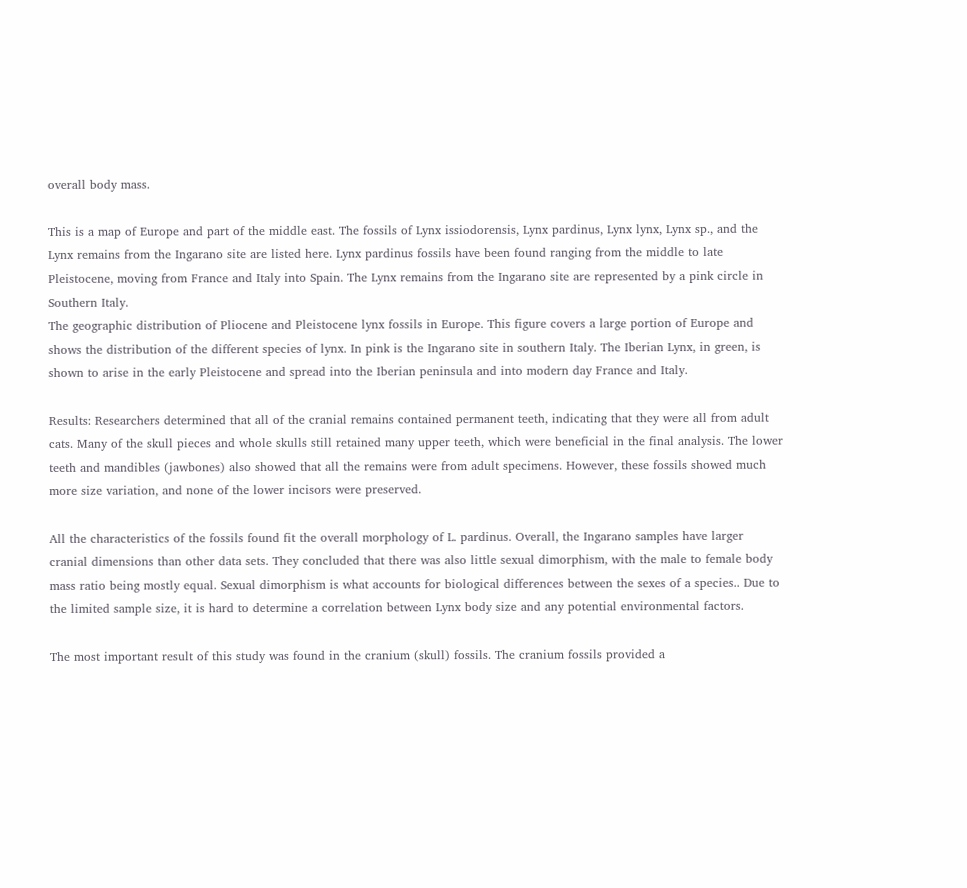overall body mass.

This is a map of Europe and part of the middle east. The fossils of Lynx issiodorensis, Lynx pardinus, Lynx lynx, Lynx sp., and the Lynx remains from the Ingarano site are listed here. Lynx pardinus fossils have been found ranging from the middle to late Pleistocene, moving from France and Italy into Spain. The Lynx remains from the Ingarano site are represented by a pink circle in Southern Italy.
The geographic distribution of Pliocene and Pleistocene lynx fossils in Europe. This figure covers a large portion of Europe and shows the distribution of the different species of lynx. In pink is the Ingarano site in southern Italy. The Iberian Lynx, in green, is shown to arise in the early Pleistocene and spread into the Iberian peninsula and into modern day France and Italy.

Results: Researchers determined that all of the cranial remains contained permanent teeth, indicating that they were all from adult cats. Many of the skull pieces and whole skulls still retained many upper teeth, which were beneficial in the final analysis. The lower teeth and mandibles (jawbones) also showed that all the remains were from adult specimens. However, these fossils showed much more size variation, and none of the lower incisors were preserved.

All the characteristics of the fossils found fit the overall morphology of L. pardinus. Overall, the Ingarano samples have larger cranial dimensions than other data sets. They concluded that there was also little sexual dimorphism, with the male to female body mass ratio being mostly equal. Sexual dimorphism is what accounts for biological differences between the sexes of a species.. Due to the limited sample size, it is hard to determine a correlation between Lynx body size and any potential environmental factors.

The most important result of this study was found in the cranium (skull) fossils. The cranium fossils provided a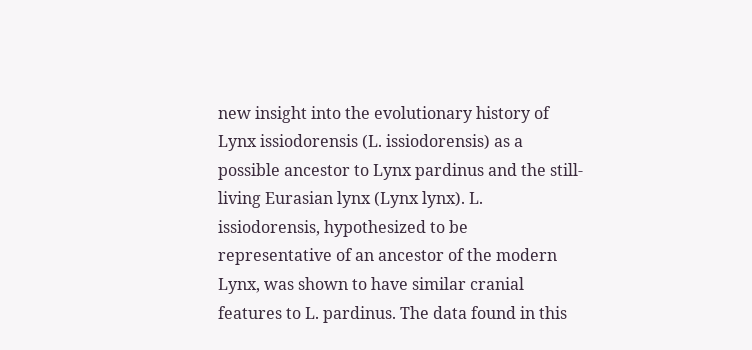new insight into the evolutionary history of Lynx issiodorensis (L. issiodorensis) as a possible ancestor to Lynx pardinus and the still-living Eurasian lynx (Lynx lynx). L. issiodorensis, hypothesized to be representative of an ancestor of the modern Lynx, was shown to have similar cranial features to L. pardinus. The data found in this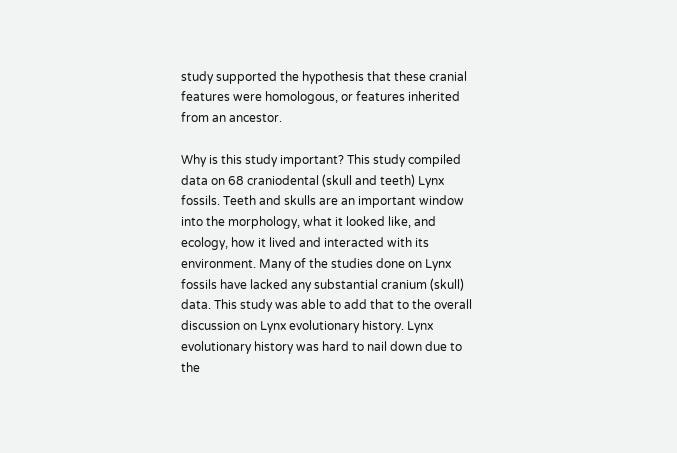study supported the hypothesis that these cranial features were homologous, or features inherited from an ancestor.

Why is this study important? This study compiled data on 68 craniodental (skull and teeth) Lynx fossils. Teeth and skulls are an important window into the morphology, what it looked like, and ecology, how it lived and interacted with its environment. Many of the studies done on Lynx fossils have lacked any substantial cranium (skull) data. This study was able to add that to the overall discussion on Lynx evolutionary history. Lynx evolutionary history was hard to nail down due to the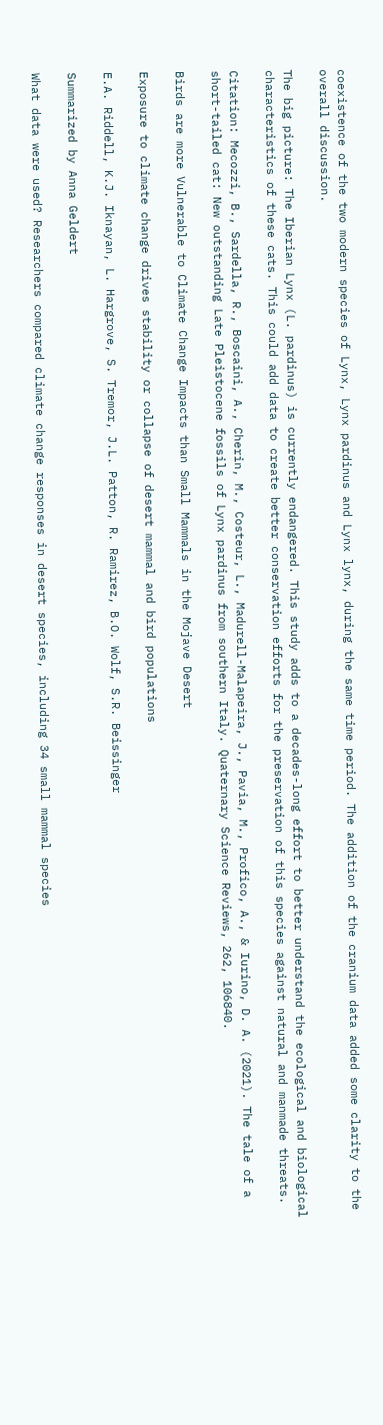coexistence of the two modern species of Lynx, Lynx pardinus and Lynx lynx, during the same time period. The addition of the cranium data added some clarity to the overall discussion.

The big picture: The Iberian Lynx (L. pardinus) is currently endangered. This study adds to a decades-long effort to better understand the ecological and biological characteristics of these cats. This could add data to create better conservation efforts for the preservation of this species against natural and manmade threats.

Citation: Mecozzi, B., Sardella, R., Boscaini, A., Cherin, M., Costeur, L., Madurell-Malapeira, J., Pavia, M., Profico, A., & Iurino, D. A. (2021). The tale of a short-tailed cat: New outstanding Late Pleistocene fossils of Lynx pardinus from southern Italy. Quaternary Science Reviews, 262, 106840.

Birds are more Vulnerable to Climate Change Impacts than Small Mammals in the Mojave Desert

Exposure to climate change drives stability or collapse of desert mammal and bird populations

E.A. Riddell, K.J. Iknayan, L. Hargrove, S. Tremor, J.L. Patton, R. Ramirez, B.O. Wolf, S.R. Beissinger

Summarized by Anna Geldert

What data were used? Researchers compared climate change responses in desert species, including 34 small mammal species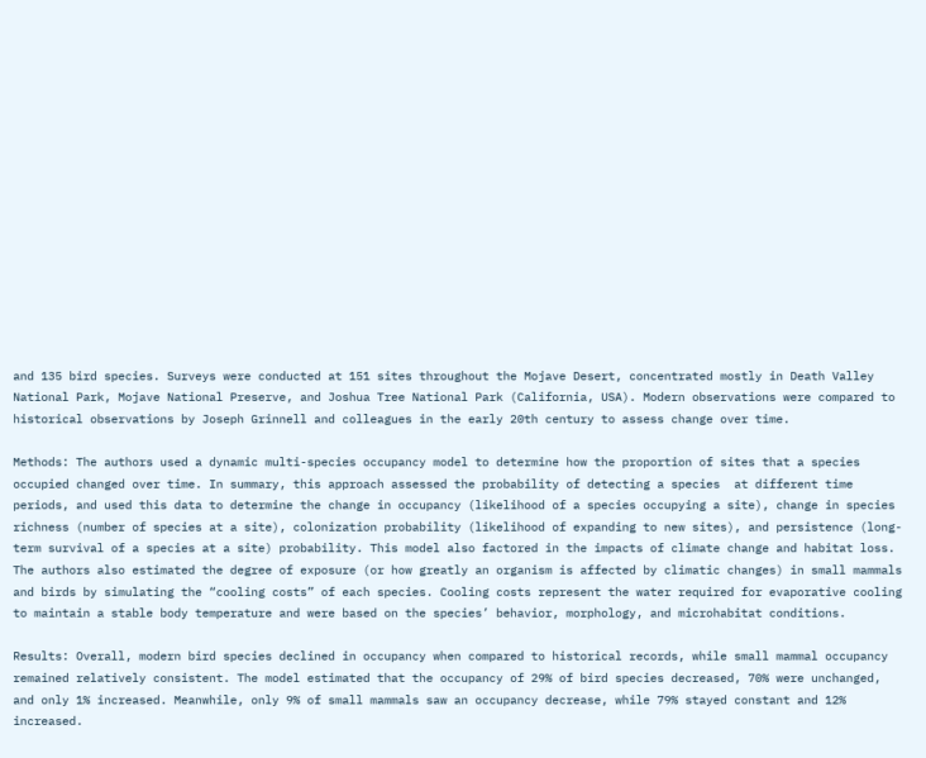and 135 bird species. Surveys were conducted at 151 sites throughout the Mojave Desert, concentrated mostly in Death Valley National Park, Mojave National Preserve, and Joshua Tree National Park (California, USA). Modern observations were compared to historical observations by Joseph Grinnell and colleagues in the early 20th century to assess change over time.

Methods: The authors used a dynamic multi-species occupancy model to determine how the proportion of sites that a species occupied changed over time. In summary, this approach assessed the probability of detecting a species  at different time periods, and used this data to determine the change in occupancy (likelihood of a species occupying a site), change in species richness (number of species at a site), colonization probability (likelihood of expanding to new sites), and persistence (long-term survival of a species at a site) probability. This model also factored in the impacts of climate change and habitat loss. The authors also estimated the degree of exposure (or how greatly an organism is affected by climatic changes) in small mammals and birds by simulating the “cooling costs” of each species. Cooling costs represent the water required for evaporative cooling to maintain a stable body temperature and were based on the species’ behavior, morphology, and microhabitat conditions.

Results: Overall, modern bird species declined in occupancy when compared to historical records, while small mammal occupancy remained relatively consistent. The model estimated that the occupancy of 29% of bird species decreased, 70% were unchanged, and only 1% increased. Meanwhile, only 9% of small mammals saw an occupancy decrease, while 79% stayed constant and 12% increased.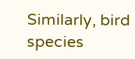Similarly, bird species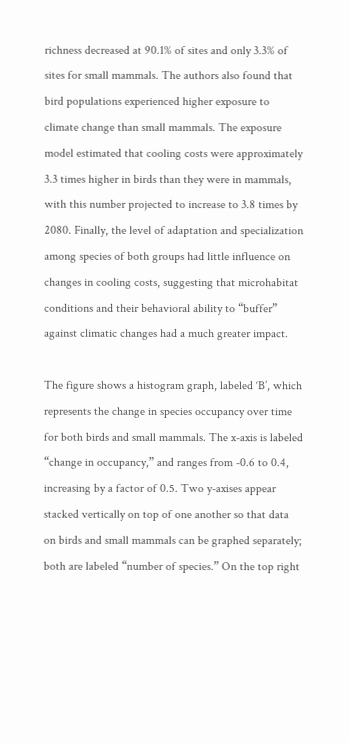richness decreased at 90.1% of sites and only 3.3% of sites for small mammals. The authors also found that bird populations experienced higher exposure to climate change than small mammals. The exposure model estimated that cooling costs were approximately 3.3 times higher in birds than they were in mammals, with this number projected to increase to 3.8 times by 2080. Finally, the level of adaptation and specialization among species of both groups had little influence on changes in cooling costs, suggesting that microhabitat conditions and their behavioral ability to “buffer” against climatic changes had a much greater impact.

The figure shows a histogram graph, labeled ‘B’, which represents the change in species occupancy over time for both birds and small mammals. The x-axis is labeled “change in occupancy,” and ranges from -0.6 to 0.4, increasing by a factor of 0.5. Two y-axises appear stacked vertically on top of one another so that data on birds and small mammals can be graphed separately; both are labeled “number of species.” On the top right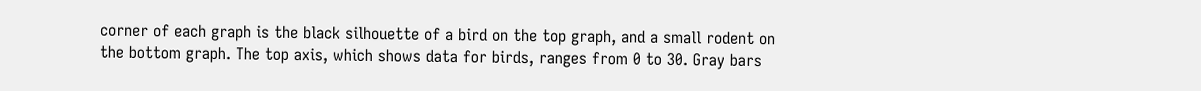corner of each graph is the black silhouette of a bird on the top graph, and a small rodent on the bottom graph. The top axis, which shows data for birds, ranges from 0 to 30. Gray bars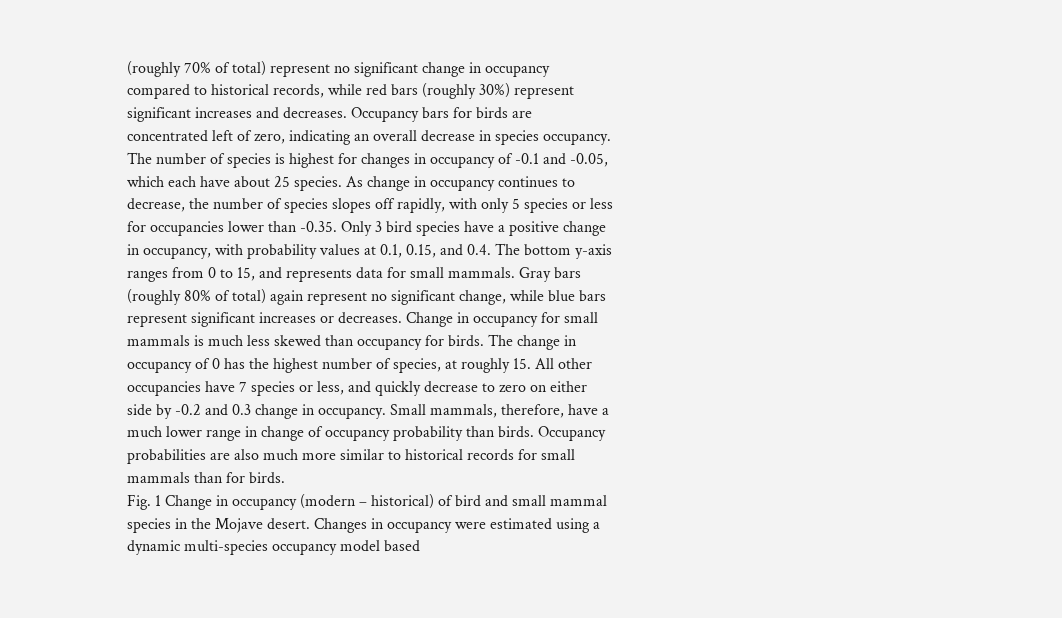(roughly 70% of total) represent no significant change in occupancy compared to historical records, while red bars (roughly 30%) represent significant increases and decreases. Occupancy bars for birds are concentrated left of zero, indicating an overall decrease in species occupancy. The number of species is highest for changes in occupancy of -0.1 and -0.05, which each have about 25 species. As change in occupancy continues to decrease, the number of species slopes off rapidly, with only 5 species or less for occupancies lower than -0.35. Only 3 bird species have a positive change in occupancy, with probability values at 0.1, 0.15, and 0.4. The bottom y-axis ranges from 0 to 15, and represents data for small mammals. Gray bars (roughly 80% of total) again represent no significant change, while blue bars represent significant increases or decreases. Change in occupancy for small mammals is much less skewed than occupancy for birds. The change in occupancy of 0 has the highest number of species, at roughly 15. All other occupancies have 7 species or less, and quickly decrease to zero on either side by -0.2 and 0.3 change in occupancy. Small mammals, therefore, have a much lower range in change of occupancy probability than birds. Occupancy probabilities are also much more similar to historical records for small mammals than for birds.
Fig. 1 Change in occupancy (modern – historical) of bird and small mammal species in the Mojave desert. Changes in occupancy were estimated using a dynamic multi-species occupancy model based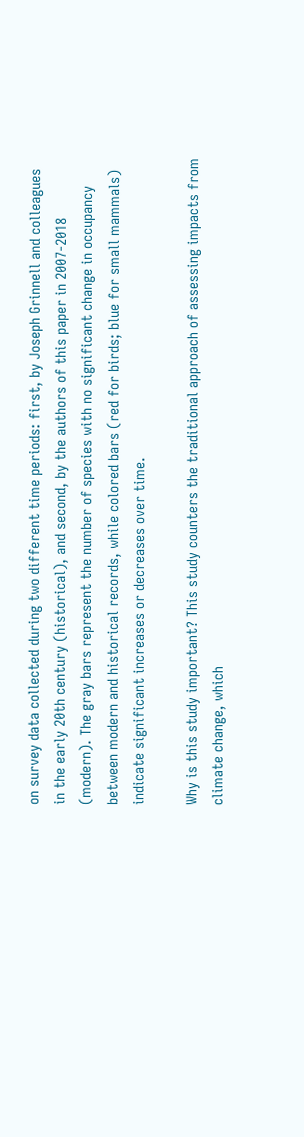on survey data collected during two different time periods: first, by Joseph Grinnell and colleagues in the early 20th century (historical), and second, by the authors of this paper in 2007-2018 (modern). The gray bars represent the number of species with no significant change in occupancy between modern and historical records, while colored bars (red for birds; blue for small mammals) indicate significant increases or decreases over time.

Why is this study important? This study counters the traditional approach of assessing impacts from climate change, which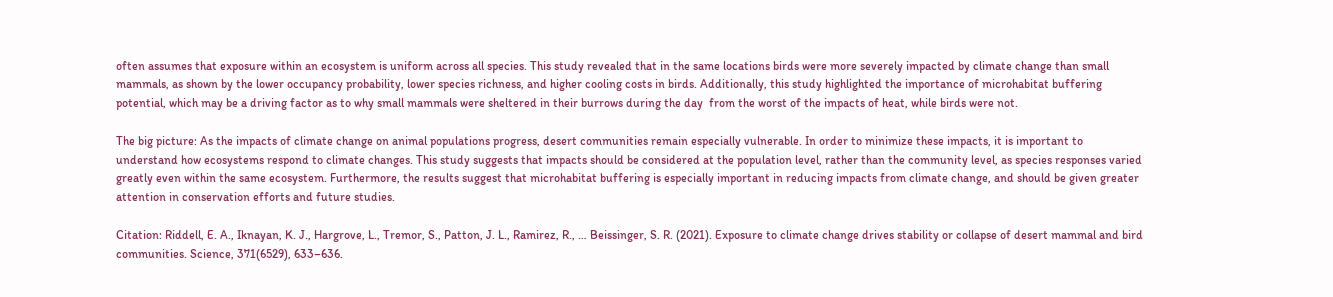often assumes that exposure within an ecosystem is uniform across all species. This study revealed that in the same locations birds were more severely impacted by climate change than small mammals, as shown by the lower occupancy probability, lower species richness, and higher cooling costs in birds. Additionally, this study highlighted the importance of microhabitat buffering potential, which may be a driving factor as to why small mammals were sheltered in their burrows during the day  from the worst of the impacts of heat, while birds were not.

The big picture: As the impacts of climate change on animal populations progress, desert communities remain especially vulnerable. In order to minimize these impacts, it is important to understand how ecosystems respond to climate changes. This study suggests that impacts should be considered at the population level, rather than the community level, as species responses varied greatly even within the same ecosystem. Furthermore, the results suggest that microhabitat buffering is especially important in reducing impacts from climate change, and should be given greater attention in conservation efforts and future studies.

Citation: Riddell, E. A., Iknayan, K. J., Hargrove, L., Tremor, S., Patton, J. L., Ramirez, R., … Beissinger, S. R. (2021). Exposure to climate change drives stability or collapse of desert mammal and bird communities. Science, 371(6529), 633–636.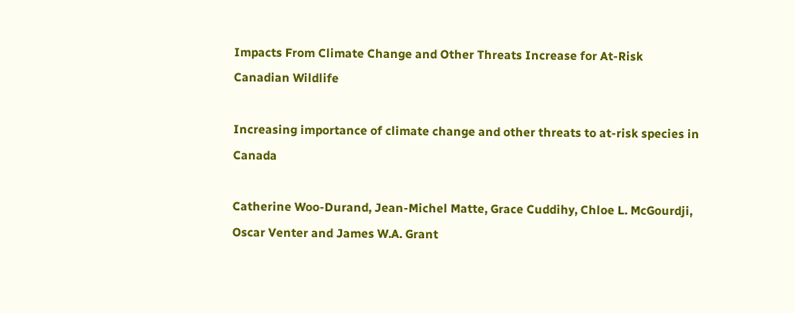Impacts From Climate Change and Other Threats Increase for At-Risk Canadian Wildlife

Increasing importance of climate change and other threats to at-risk species in Canada

Catherine Woo-Durand, Jean-Michel Matte, Grace Cuddihy, Chloe L. McGourdji, Oscar Venter and James W.A. Grant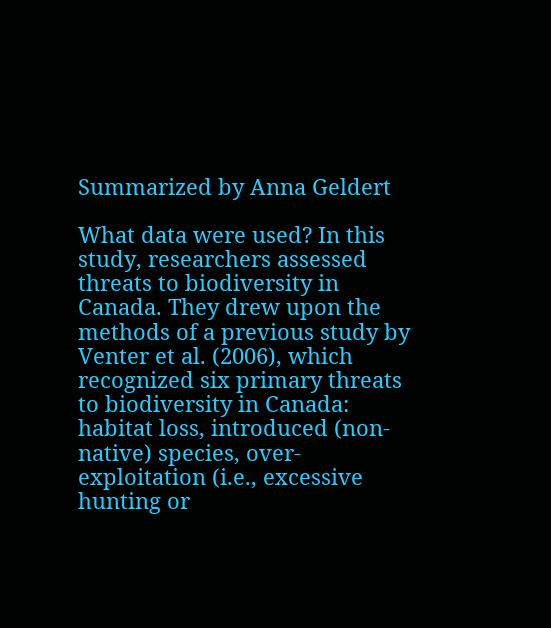Summarized by Anna Geldert

What data were used? In this study, researchers assessed threats to biodiversity in Canada. They drew upon the methods of a previous study by Venter et al. (2006), which recognized six primary threats to biodiversity in Canada: habitat loss, introduced (non-native) species, over-exploitation (i.e., excessive hunting or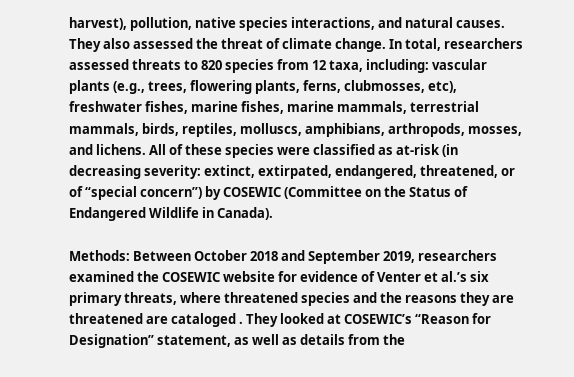harvest), pollution, native species interactions, and natural causes. They also assessed the threat of climate change. In total, researchers assessed threats to 820 species from 12 taxa, including: vascular plants (e.g., trees, flowering plants, ferns, clubmosses, etc), freshwater fishes, marine fishes, marine mammals, terrestrial mammals, birds, reptiles, molluscs, amphibians, arthropods, mosses, and lichens. All of these species were classified as at-risk (in decreasing severity: extinct, extirpated, endangered, threatened, or of “special concern”) by COSEWIC (Committee on the Status of Endangered Wildlife in Canada).

Methods: Between October 2018 and September 2019, researchers examined the COSEWIC website for evidence of Venter et al.’s six primary threats, where threatened species and the reasons they are threatened are cataloged . They looked at COSEWIC’s “Reason for Designation” statement, as well as details from the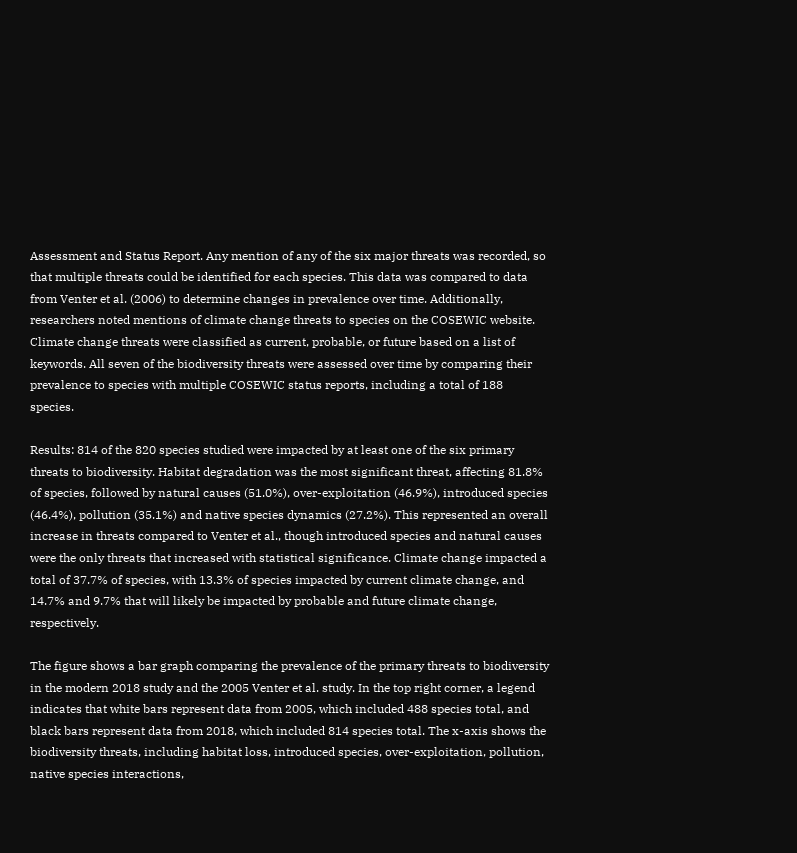Assessment and Status Report. Any mention of any of the six major threats was recorded, so that multiple threats could be identified for each species. This data was compared to data from Venter et al. (2006) to determine changes in prevalence over time. Additionally, researchers noted mentions of climate change threats to species on the COSEWIC website. Climate change threats were classified as current, probable, or future based on a list of keywords. All seven of the biodiversity threats were assessed over time by comparing their prevalence to species with multiple COSEWIC status reports, including a total of 188 species.

Results: 814 of the 820 species studied were impacted by at least one of the six primary threats to biodiversity. Habitat degradation was the most significant threat, affecting 81.8% of species, followed by natural causes (51.0%), over-exploitation (46.9%), introduced species (46.4%), pollution (35.1%) and native species dynamics (27.2%). This represented an overall increase in threats compared to Venter et al., though introduced species and natural causes were the only threats that increased with statistical significance. Climate change impacted a total of 37.7% of species, with 13.3% of species impacted by current climate change, and 14.7% and 9.7% that will likely be impacted by probable and future climate change, respectively.

The figure shows a bar graph comparing the prevalence of the primary threats to biodiversity in the modern 2018 study and the 2005 Venter et al. study. In the top right corner, a legend indicates that white bars represent data from 2005, which included 488 species total, and black bars represent data from 2018, which included 814 species total. The x-axis shows the biodiversity threats, including habitat loss, introduced species, over-exploitation, pollution, native species interactions,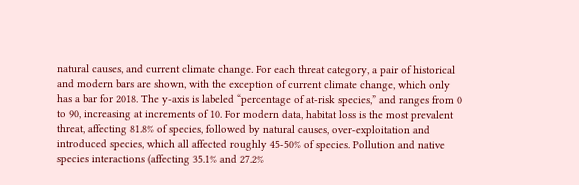natural causes, and current climate change. For each threat category, a pair of historical and modern bars are shown, with the exception of current climate change, which only has a bar for 2018. The y-axis is labeled “percentage of at-risk species,” and ranges from 0 to 90, increasing at increments of 10. For modern data, habitat loss is the most prevalent threat, affecting 81.8% of species, followed by natural causes, over-exploitation and introduced species, which all affected roughly 45-50% of species. Pollution and native species interactions (affecting 35.1% and 27.2%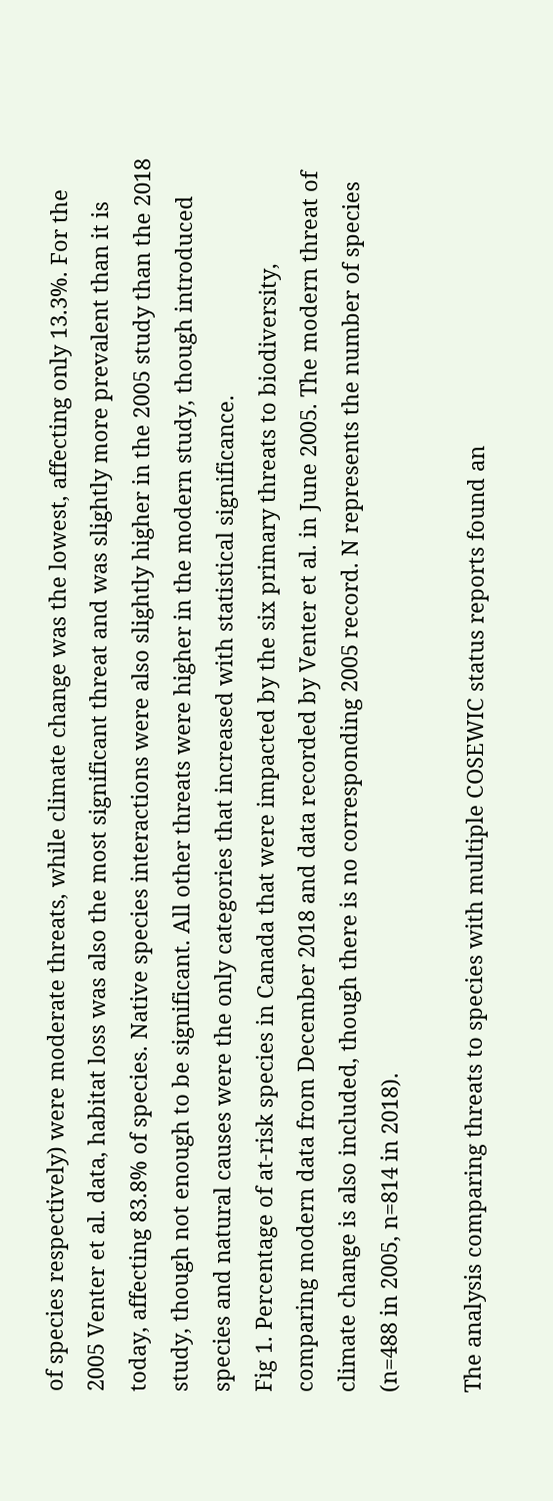of species respectively) were moderate threats, while climate change was the lowest, affecting only 13.3%. For the 2005 Venter et al. data, habitat loss was also the most significant threat and was slightly more prevalent than it is today, affecting 83.8% of species. Native species interactions were also slightly higher in the 2005 study than the 2018 study, though not enough to be significant. All other threats were higher in the modern study, though introduced species and natural causes were the only categories that increased with statistical significance.
Fig 1. Percentage of at-risk species in Canada that were impacted by the six primary threats to biodiversity, comparing modern data from December 2018 and data recorded by Venter et al. in June 2005. The modern threat of climate change is also included, though there is no corresponding 2005 record. N represents the number of species (n=488 in 2005, n=814 in 2018).

The analysis comparing threats to species with multiple COSEWIC status reports found an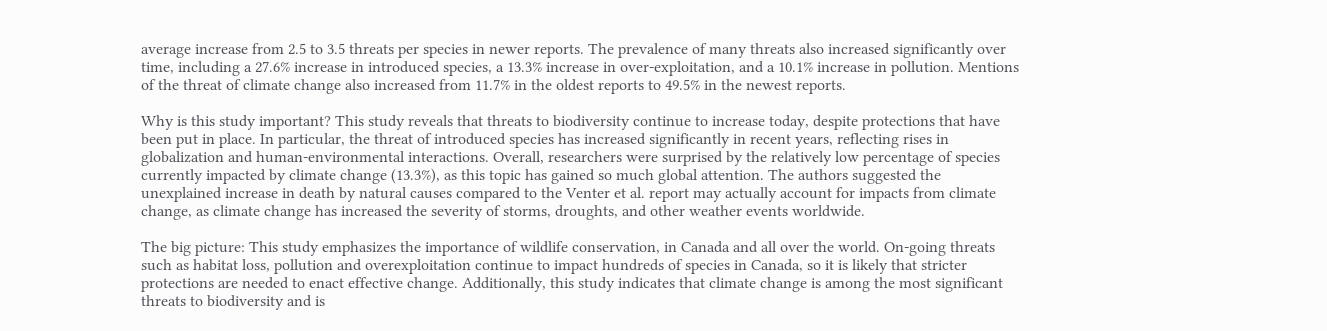average increase from 2.5 to 3.5 threats per species in newer reports. The prevalence of many threats also increased significantly over time, including a 27.6% increase in introduced species, a 13.3% increase in over-exploitation, and a 10.1% increase in pollution. Mentions of the threat of climate change also increased from 11.7% in the oldest reports to 49.5% in the newest reports.

Why is this study important? This study reveals that threats to biodiversity continue to increase today, despite protections that have been put in place. In particular, the threat of introduced species has increased significantly in recent years, reflecting rises in globalization and human-environmental interactions. Overall, researchers were surprised by the relatively low percentage of species currently impacted by climate change (13.3%), as this topic has gained so much global attention. The authors suggested the unexplained increase in death by natural causes compared to the Venter et al. report may actually account for impacts from climate change, as climate change has increased the severity of storms, droughts, and other weather events worldwide.

The big picture: This study emphasizes the importance of wildlife conservation, in Canada and all over the world. On-going threats such as habitat loss, pollution and overexploitation continue to impact hundreds of species in Canada, so it is likely that stricter protections are needed to enact effective change. Additionally, this study indicates that climate change is among the most significant threats to biodiversity and is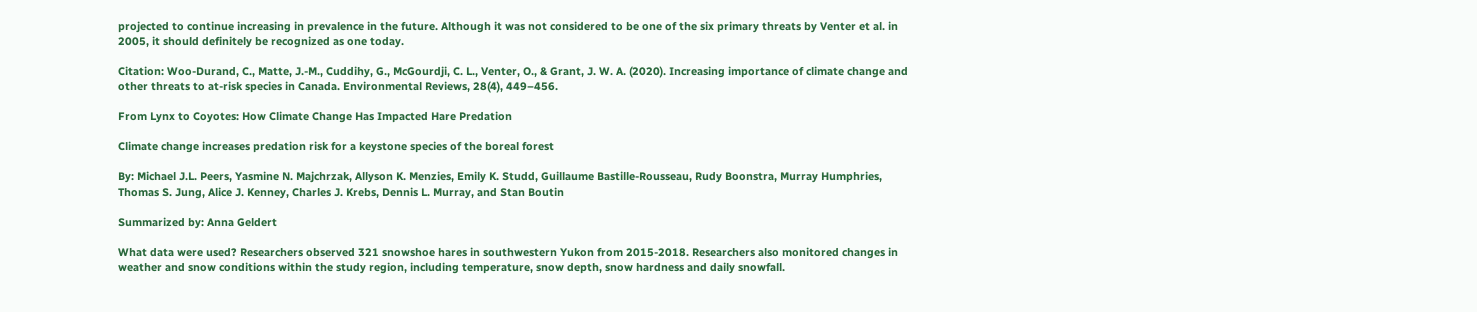projected to continue increasing in prevalence in the future. Although it was not considered to be one of the six primary threats by Venter et al. in 2005, it should definitely be recognized as one today.

Citation: Woo-Durand, C., Matte, J.-M., Cuddihy, G., McGourdji, C. L., Venter, O., & Grant, J. W. A. (2020). Increasing importance of climate change and other threats to at-risk species in Canada. Environmental Reviews, 28(4), 449–456.

From Lynx to Coyotes: How Climate Change Has Impacted Hare Predation

Climate change increases predation risk for a keystone species of the boreal forest

By: Michael J.L. Peers, Yasmine N. Majchrzak, Allyson K. Menzies, Emily K. Studd, Guillaume Bastille-Rousseau, Rudy Boonstra, Murray Humphries, Thomas S. Jung, Alice J. Kenney, Charles J. Krebs, Dennis L. Murray, and Stan Boutin

Summarized by: Anna Geldert

What data were used? Researchers observed 321 snowshoe hares in southwestern Yukon from 2015-2018. Researchers also monitored changes in weather and snow conditions within the study region, including temperature, snow depth, snow hardness and daily snowfall.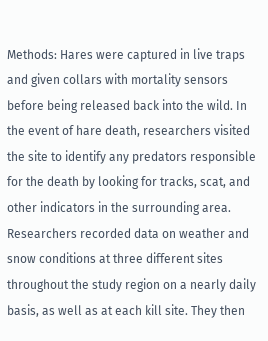Methods: Hares were captured in live traps and given collars with mortality sensors before being released back into the wild. In the event of hare death, researchers visited the site to identify any predators responsible for the death by looking for tracks, scat, and other indicators in the surrounding area. Researchers recorded data on weather and snow conditions at three different sites throughout the study region on a nearly daily basis, as well as at each kill site. They then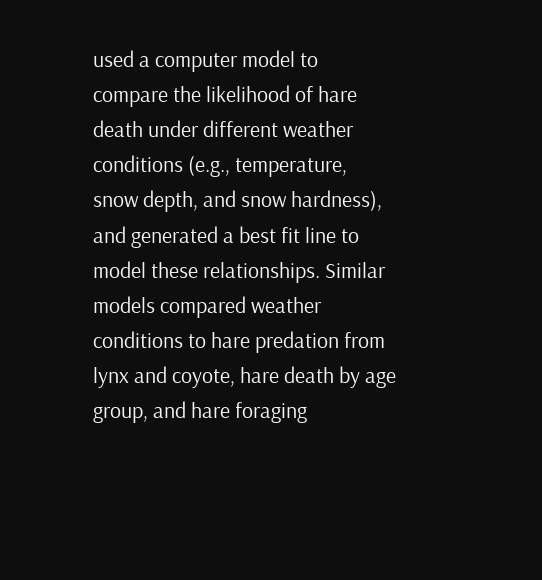used a computer model to compare the likelihood of hare death under different weather conditions (e.g., temperature, snow depth, and snow hardness), and generated a best fit line to model these relationships. Similar models compared weather conditions to hare predation from lynx and coyote, hare death by age group, and hare foraging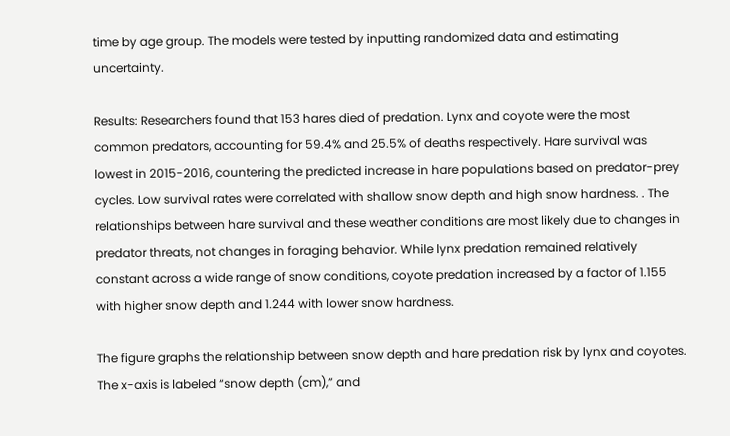time by age group. The models were tested by inputting randomized data and estimating uncertainty.

Results: Researchers found that 153 hares died of predation. Lynx and coyote were the most common predators, accounting for 59.4% and 25.5% of deaths respectively. Hare survival was lowest in 2015-2016, countering the predicted increase in hare populations based on predator-prey cycles. Low survival rates were correlated with shallow snow depth and high snow hardness. . The relationships between hare survival and these weather conditions are most likely due to changes in predator threats, not changes in foraging behavior. While lynx predation remained relatively constant across a wide range of snow conditions, coyote predation increased by a factor of 1.155 with higher snow depth and 1.244 with lower snow hardness.

The figure graphs the relationship between snow depth and hare predation risk by lynx and coyotes. The x-axis is labeled “snow depth (cm),” and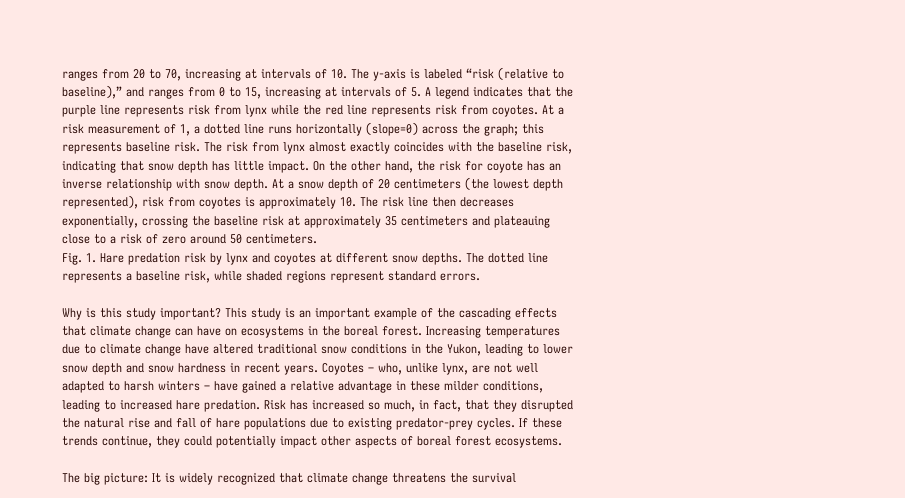ranges from 20 to 70, increasing at intervals of 10. The y-axis is labeled “risk (relative to baseline),” and ranges from 0 to 15, increasing at intervals of 5. A legend indicates that the purple line represents risk from lynx while the red line represents risk from coyotes. At a risk measurement of 1, a dotted line runs horizontally (slope=0) across the graph; this represents baseline risk. The risk from lynx almost exactly coincides with the baseline risk, indicating that snow depth has little impact. On the other hand, the risk for coyote has an inverse relationship with snow depth. At a snow depth of 20 centimeters (the lowest depth represented), risk from coyotes is approximately 10. The risk line then decreases exponentially, crossing the baseline risk at approximately 35 centimeters and plateauing close to a risk of zero around 50 centimeters.
Fig. 1. Hare predation risk by lynx and coyotes at different snow depths. The dotted line represents a baseline risk, while shaded regions represent standard errors.

Why is this study important? This study is an important example of the cascading effects that climate change can have on ecosystems in the boreal forest. Increasing temperatures due to climate change have altered traditional snow conditions in the Yukon, leading to lower snow depth and snow hardness in recent years. Coyotes – who, unlike lynx, are not well adapted to harsh winters – have gained a relative advantage in these milder conditions, leading to increased hare predation. Risk has increased so much, in fact, that they disrupted the natural rise and fall of hare populations due to existing predator-prey cycles. If these trends continue, they could potentially impact other aspects of boreal forest ecosystems.

The big picture: It is widely recognized that climate change threatens the survival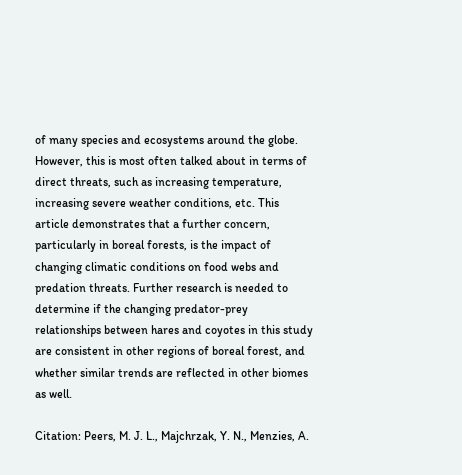of many species and ecosystems around the globe. However, this is most often talked about in terms of direct threats, such as increasing temperature, increasing severe weather conditions, etc. This article demonstrates that a further concern, particularly in boreal forests, is the impact of changing climatic conditions on food webs and predation threats. Further research is needed to determine if the changing predator-prey relationships between hares and coyotes in this study are consistent in other regions of boreal forest, and whether similar trends are reflected in other biomes as well.

Citation: Peers, M. J. L., Majchrzak, Y. N., Menzies, A.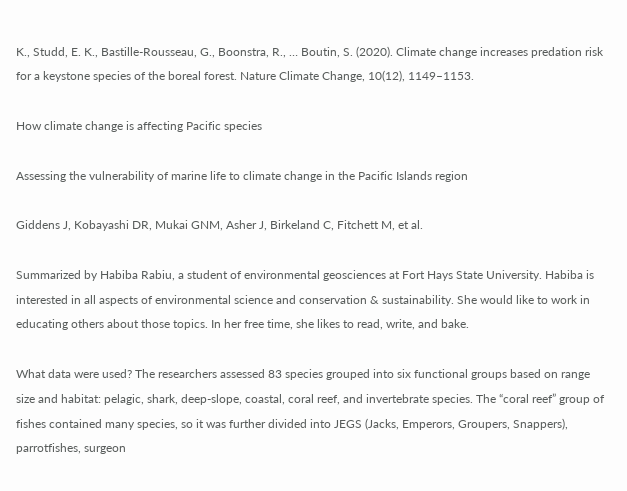K., Studd, E. K., Bastille-Rousseau, G., Boonstra, R., … Boutin, S. (2020). Climate change increases predation risk for a keystone species of the boreal forest. Nature Climate Change, 10(12), 1149–1153.

How climate change is affecting Pacific species

Assessing the vulnerability of marine life to climate change in the Pacific Islands region

Giddens J, Kobayashi DR, Mukai GNM, Asher J, Birkeland C, Fitchett M, et al.

Summarized by Habiba Rabiu, a student of environmental geosciences at Fort Hays State University. Habiba is interested in all aspects of environmental science and conservation & sustainability. She would like to work in educating others about those topics. In her free time, she likes to read, write, and bake.

What data were used? The researchers assessed 83 species grouped into six functional groups based on range size and habitat: pelagic, shark, deep-slope, coastal, coral reef, and invertebrate species. The “coral reef” group of fishes contained many species, so it was further divided into JEGS (Jacks, Emperors, Groupers, Snappers), parrotfishes, surgeon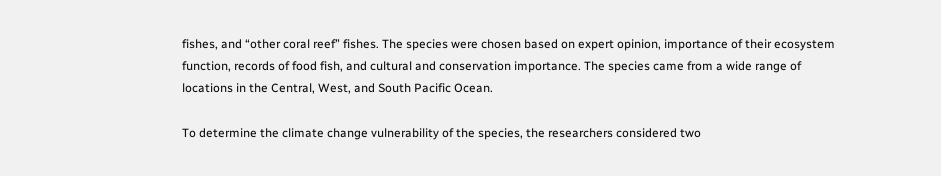fishes, and “other coral reef” fishes. The species were chosen based on expert opinion, importance of their ecosystem function, records of food fish, and cultural and conservation importance. The species came from a wide range of locations in the Central, West, and South Pacific Ocean.

To determine the climate change vulnerability of the species, the researchers considered two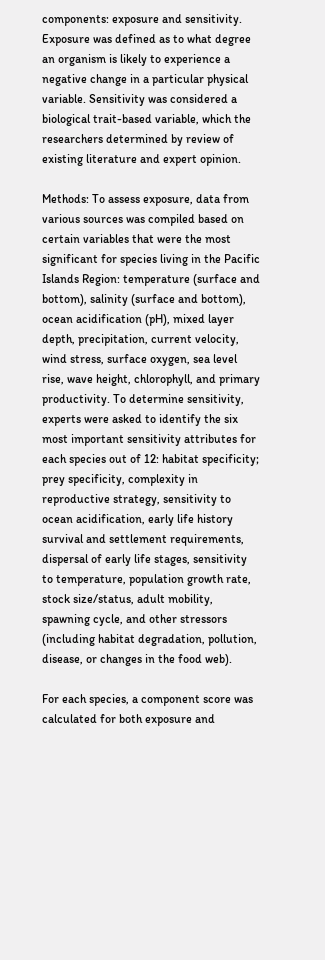components: exposure and sensitivity. Exposure was defined as to what degree an organism is likely to experience a negative change in a particular physical variable. Sensitivity was considered a biological trait-based variable, which the researchers determined by review of existing literature and expert opinion.

Methods: To assess exposure, data from various sources was compiled based on certain variables that were the most significant for species living in the Pacific Islands Region: temperature (surface and bottom), salinity (surface and bottom), ocean acidification (pH), mixed layer depth, precipitation, current velocity, wind stress, surface oxygen, sea level rise, wave height, chlorophyll, and primary productivity. To determine sensitivity, experts were asked to identify the six most important sensitivity attributes for each species out of 12: habitat specificity; prey specificity, complexity in reproductive strategy, sensitivity to ocean acidification, early life history survival and settlement requirements, dispersal of early life stages, sensitivity to temperature, population growth rate, stock size/status, adult mobility, spawning cycle, and other stressors (including habitat degradation, pollution, disease, or changes in the food web).

For each species, a component score was calculated for both exposure and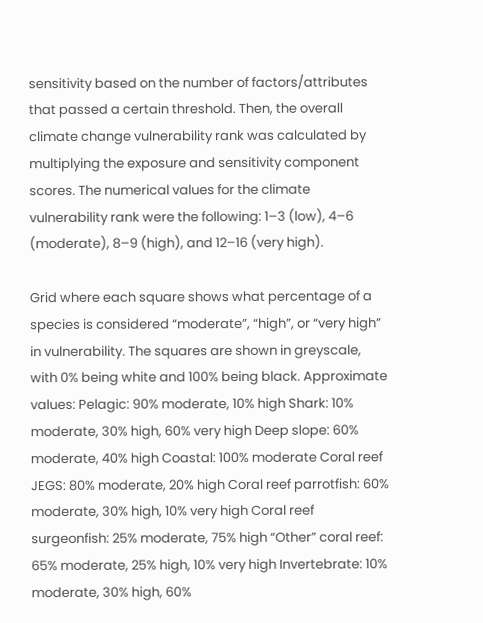sensitivity based on the number of factors/attributes that passed a certain threshold. Then, the overall climate change vulnerability rank was calculated by multiplying the exposure and sensitivity component scores. The numerical values for the climate vulnerability rank were the following: 1–3 (low), 4–6 (moderate), 8–9 (high), and 12–16 (very high).

Grid where each square shows what percentage of a species is considered “moderate”, “high”, or “very high” in vulnerability. The squares are shown in greyscale, with 0% being white and 100% being black. Approximate values: Pelagic: 90% moderate, 10% high Shark: 10% moderate, 30% high, 60% very high Deep slope: 60% moderate, 40% high Coastal: 100% moderate Coral reef JEGS: 80% moderate, 20% high Coral reef parrotfish: 60% moderate, 30% high, 10% very high Coral reef surgeonfish: 25% moderate, 75% high “Other” coral reef: 65% moderate, 25% high, 10% very high Invertebrate: 10% moderate, 30% high, 60%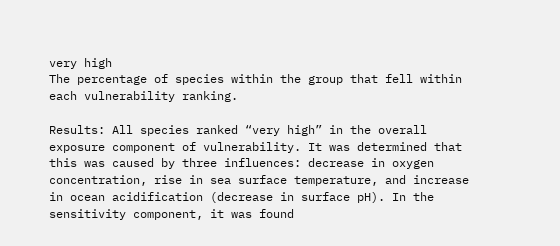very high
The percentage of species within the group that fell within each vulnerability ranking.

Results: All species ranked “very high” in the overall exposure component of vulnerability. It was determined that this was caused by three influences: decrease in oxygen concentration, rise in sea surface temperature, and increase in ocean acidification (decrease in surface pH). In the sensitivity component, it was found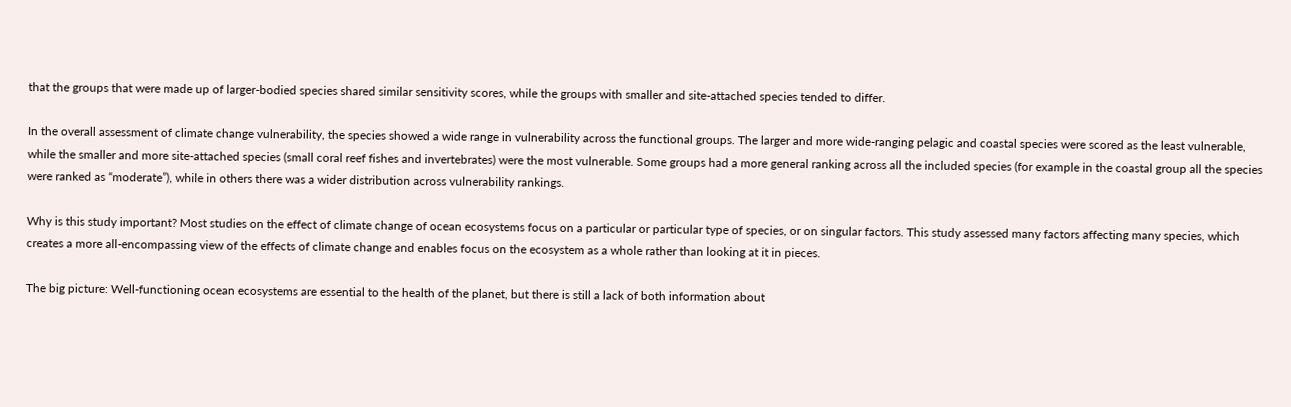that the groups that were made up of larger-bodied species shared similar sensitivity scores, while the groups with smaller and site-attached species tended to differ.

In the overall assessment of climate change vulnerability, the species showed a wide range in vulnerability across the functional groups. The larger and more wide-ranging pelagic and coastal species were scored as the least vulnerable, while the smaller and more site-attached species (small coral reef fishes and invertebrates) were the most vulnerable. Some groups had a more general ranking across all the included species (for example in the coastal group all the species were ranked as “moderate”), while in others there was a wider distribution across vulnerability rankings.

Why is this study important? Most studies on the effect of climate change of ocean ecosystems focus on a particular or particular type of species, or on singular factors. This study assessed many factors affecting many species, which creates a more all-encompassing view of the effects of climate change and enables focus on the ecosystem as a whole rather than looking at it in pieces.

The big picture: Well-functioning ocean ecosystems are essential to the health of the planet, but there is still a lack of both information about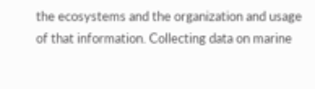the ecosystems and the organization and usage of that information. Collecting data on marine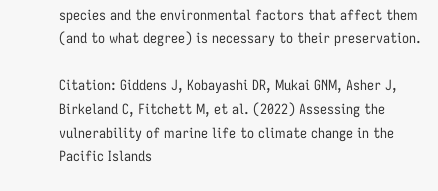species and the environmental factors that affect them (and to what degree) is necessary to their preservation.

Citation: Giddens J, Kobayashi DR, Mukai GNM, Asher J, Birkeland C, Fitchett M, et al. (2022) Assessing the vulnerability of marine life to climate change in the Pacific Islands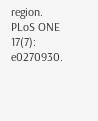region. PLoS ONE 17(7): e0270930.